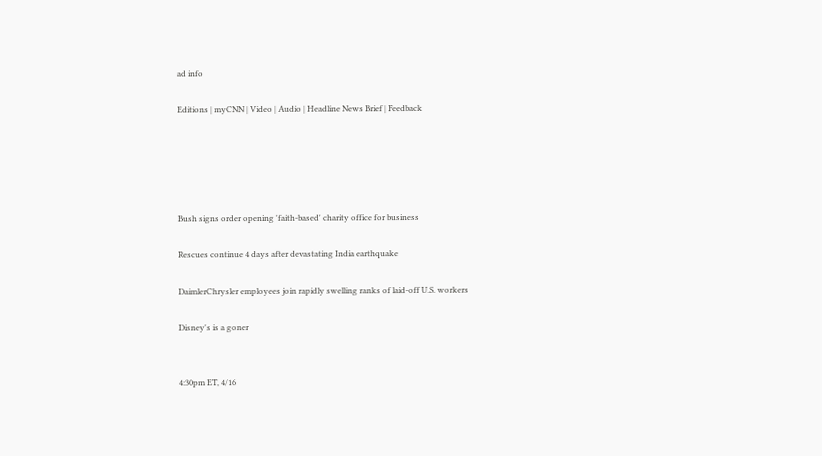ad info

Editions | myCNN | Video | Audio | Headline News Brief | Feedback





Bush signs order opening 'faith-based' charity office for business

Rescues continue 4 days after devastating India earthquake

DaimlerChrysler employees join rapidly swelling ranks of laid-off U.S. workers

Disney's is a goner


4:30pm ET, 4/16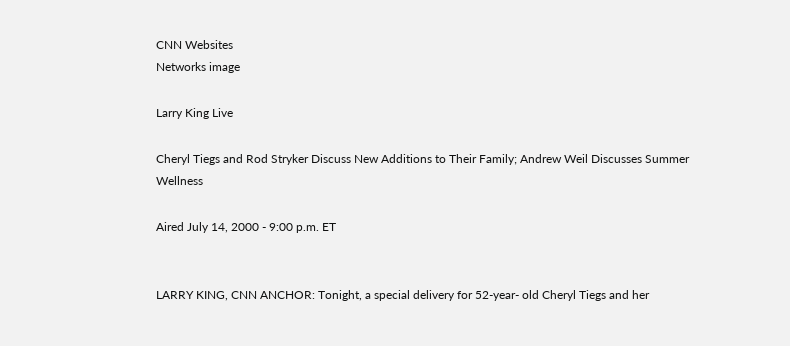CNN Websites
Networks image

Larry King Live

Cheryl Tiegs and Rod Stryker Discuss New Additions to Their Family; Andrew Weil Discusses Summer Wellness

Aired July 14, 2000 - 9:00 p.m. ET


LARRY KING, CNN ANCHOR: Tonight, a special delivery for 52-year- old Cheryl Tiegs and her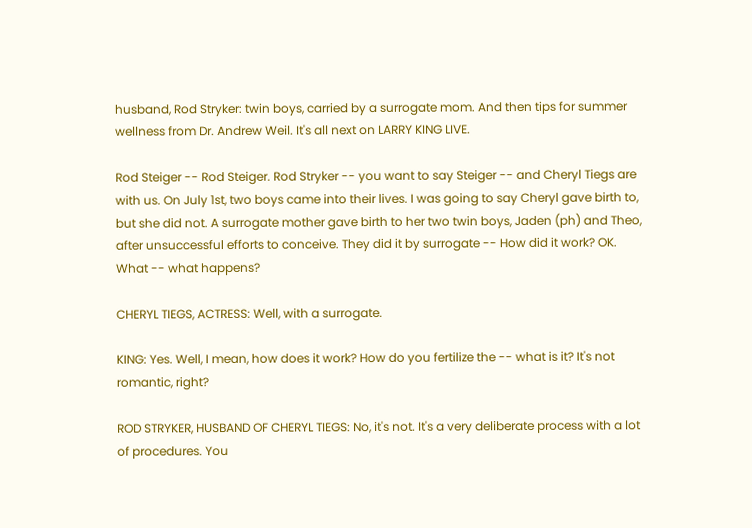husband, Rod Stryker: twin boys, carried by a surrogate mom. And then tips for summer wellness from Dr. Andrew Weil. It's all next on LARRY KING LIVE.

Rod Steiger -- Rod Steiger. Rod Stryker -- you want to say Steiger -- and Cheryl Tiegs are with us. On July 1st, two boys came into their lives. I was going to say Cheryl gave birth to, but she did not. A surrogate mother gave birth to her two twin boys, Jaden (ph) and Theo, after unsuccessful efforts to conceive. They did it by surrogate -- How did it work? OK. What -- what happens?

CHERYL TIEGS, ACTRESS: Well, with a surrogate.

KING: Yes. Well, I mean, how does it work? How do you fertilize the -- what is it? It's not romantic, right?

ROD STRYKER, HUSBAND OF CHERYL TIEGS: No, it's not. It's a very deliberate process with a lot of procedures. You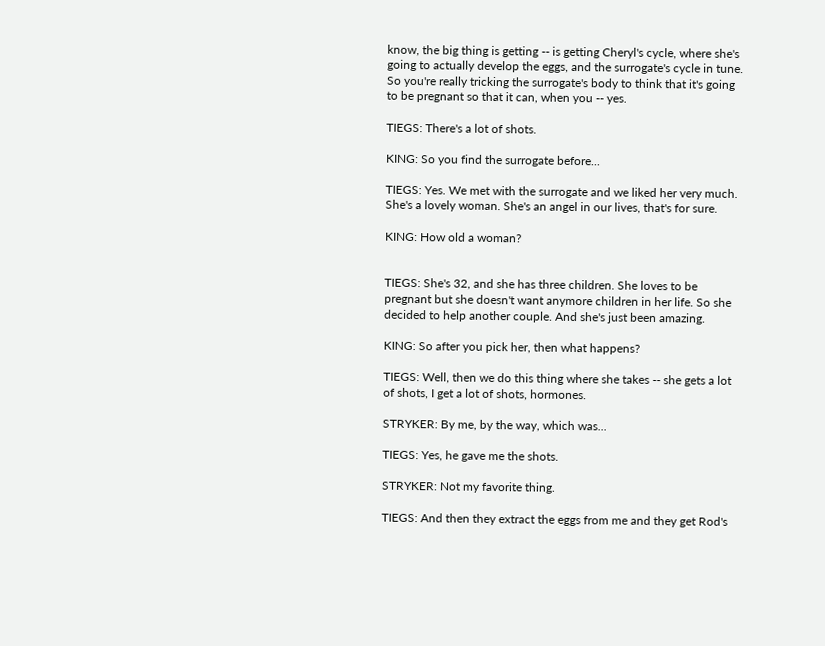know, the big thing is getting -- is getting Cheryl's cycle, where she's going to actually develop the eggs, and the surrogate's cycle in tune. So you're really tricking the surrogate's body to think that it's going to be pregnant so that it can, when you -- yes.

TIEGS: There's a lot of shots.

KING: So you find the surrogate before...

TIEGS: Yes. We met with the surrogate and we liked her very much. She's a lovely woman. She's an angel in our lives, that's for sure.

KING: How old a woman?


TIEGS: She's 32, and she has three children. She loves to be pregnant but she doesn't want anymore children in her life. So she decided to help another couple. And she's just been amazing.

KING: So after you pick her, then what happens?

TIEGS: Well, then we do this thing where she takes -- she gets a lot of shots, I get a lot of shots, hormones.

STRYKER: By me, by the way, which was...

TIEGS: Yes, he gave me the shots.

STRYKER: Not my favorite thing.

TIEGS: And then they extract the eggs from me and they get Rod's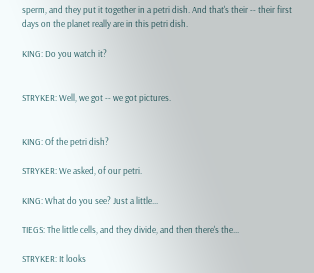sperm, and they put it together in a petri dish. And that's their -- their first days on the planet really are in this petri dish.

KING: Do you watch it?


STRYKER: Well, we got -- we got pictures.


KING: Of the petri dish?

STRYKER: We asked, of our petri.

KING: What do you see? Just a little...

TIEGS: The little cells, and they divide, and then there's the...

STRYKER: It looks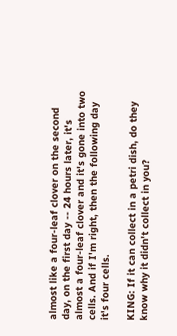almost like a four-leaf clover on the second day, on the first day -- 24 hours later, it's almost a four-leaf clover and it's gone into two cells. And if I'm right, then the following day it's four cells.

KING: If it can collect in a petri dish, do they know why it didn't collect in you?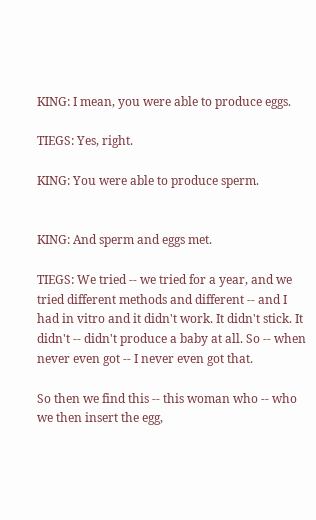KING: I mean, you were able to produce eggs.

TIEGS: Yes, right.

KING: You were able to produce sperm.


KING: And sperm and eggs met.

TIEGS: We tried -- we tried for a year, and we tried different methods and different -- and I had in vitro and it didn't work. It didn't stick. It didn't -- didn't produce a baby at all. So -- when never even got -- I never even got that.

So then we find this -- this woman who -- who we then insert the egg,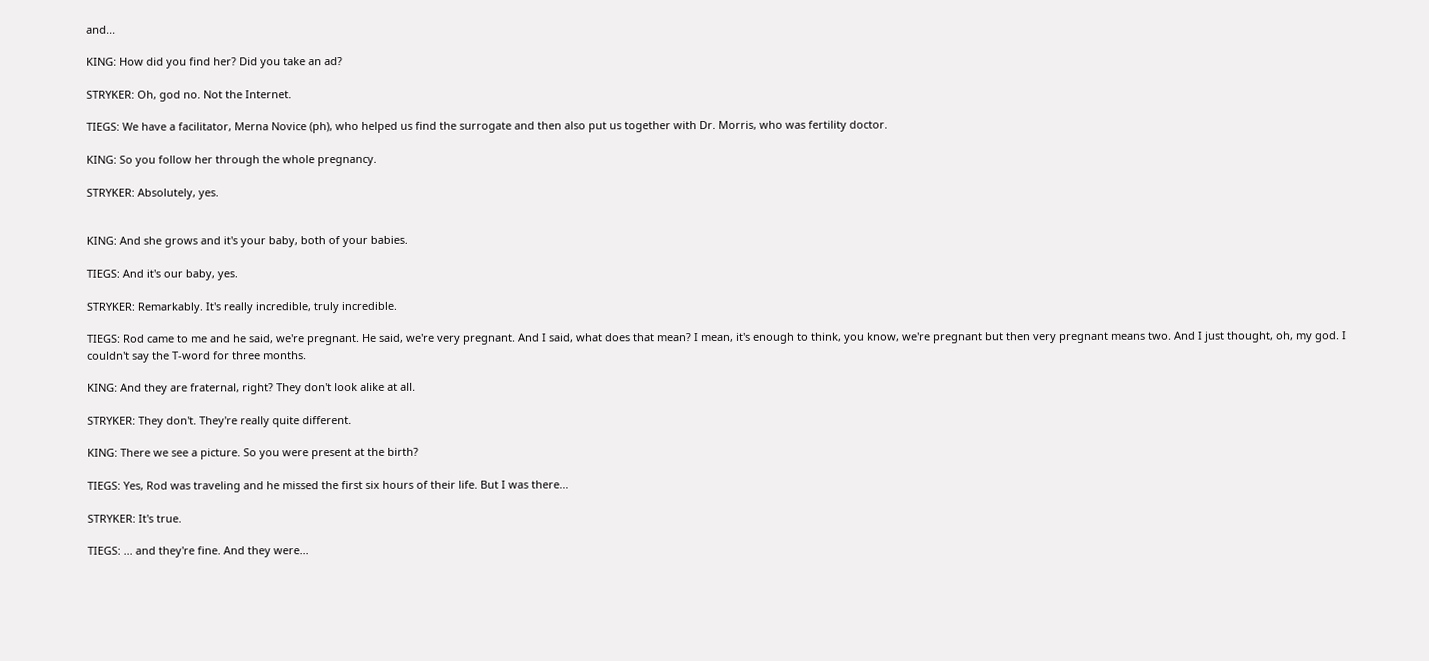and...

KING: How did you find her? Did you take an ad?

STRYKER: Oh, god no. Not the Internet.

TIEGS: We have a facilitator, Merna Novice (ph), who helped us find the surrogate and then also put us together with Dr. Morris, who was fertility doctor.

KING: So you follow her through the whole pregnancy.

STRYKER: Absolutely, yes.


KING: And she grows and it's your baby, both of your babies.

TIEGS: And it's our baby, yes.

STRYKER: Remarkably. It's really incredible, truly incredible.

TIEGS: Rod came to me and he said, we're pregnant. He said, we're very pregnant. And I said, what does that mean? I mean, it's enough to think, you know, we're pregnant but then very pregnant means two. And I just thought, oh, my god. I couldn't say the T-word for three months.

KING: And they are fraternal, right? They don't look alike at all.

STRYKER: They don't. They're really quite different.

KING: There we see a picture. So you were present at the birth?

TIEGS: Yes, Rod was traveling and he missed the first six hours of their life. But I was there...

STRYKER: It's true.

TIEGS: ... and they're fine. And they were...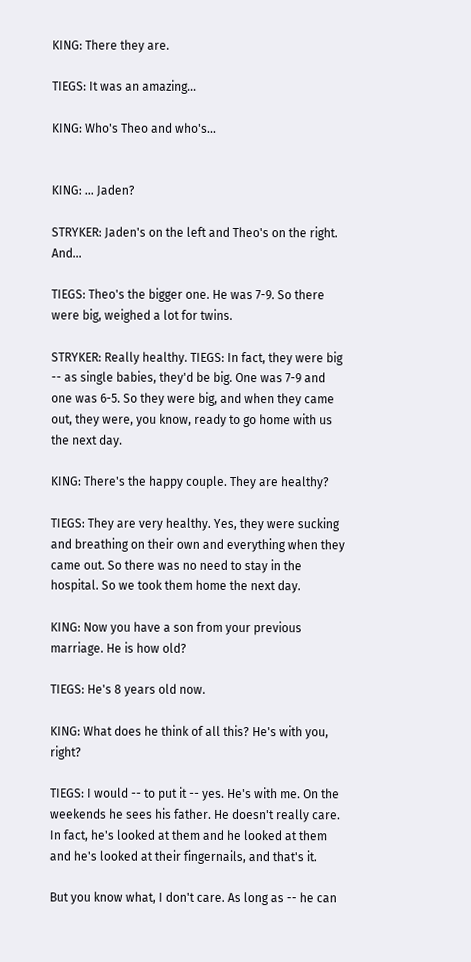KING: There they are.

TIEGS: It was an amazing...

KING: Who's Theo and who's...


KING: ... Jaden?

STRYKER: Jaden's on the left and Theo's on the right. And...

TIEGS: Theo's the bigger one. He was 7-9. So there were big, weighed a lot for twins.

STRYKER: Really healthy. TIEGS: In fact, they were big -- as single babies, they'd be big. One was 7-9 and one was 6-5. So they were big, and when they came out, they were, you know, ready to go home with us the next day.

KING: There's the happy couple. They are healthy?

TIEGS: They are very healthy. Yes, they were sucking and breathing on their own and everything when they came out. So there was no need to stay in the hospital. So we took them home the next day.

KING: Now you have a son from your previous marriage. He is how old?

TIEGS: He's 8 years old now.

KING: What does he think of all this? He's with you, right?

TIEGS: I would -- to put it -- yes. He's with me. On the weekends he sees his father. He doesn't really care. In fact, he's looked at them and he looked at them and he's looked at their fingernails, and that's it.

But you know what, I don't care. As long as -- he can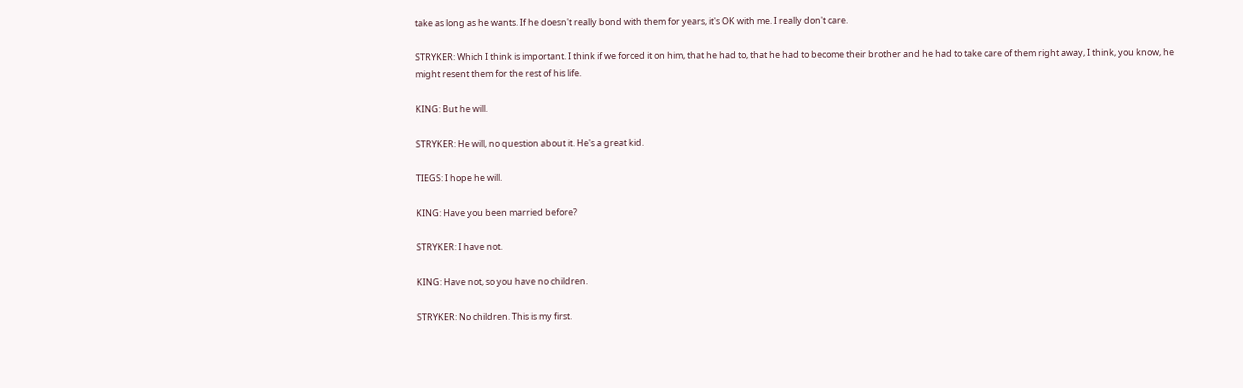take as long as he wants. If he doesn't really bond with them for years, it's OK with me. I really don't care.

STRYKER: Which I think is important. I think if we forced it on him, that he had to, that he had to become their brother and he had to take care of them right away, I think, you know, he might resent them for the rest of his life.

KING: But he will.

STRYKER: He will, no question about it. He's a great kid.

TIEGS: I hope he will.

KING: Have you been married before?

STRYKER: I have not.

KING: Have not, so you have no children.

STRYKER: No children. This is my first.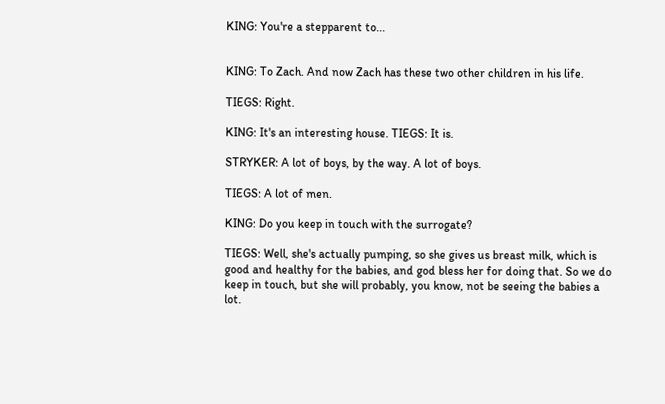KING: You're a stepparent to...


KING: To Zach. And now Zach has these two other children in his life.

TIEGS: Right.

KING: It's an interesting house. TIEGS: It is.

STRYKER: A lot of boys, by the way. A lot of boys.

TIEGS: A lot of men.

KING: Do you keep in touch with the surrogate?

TIEGS: Well, she's actually pumping, so she gives us breast milk, which is good and healthy for the babies, and god bless her for doing that. So we do keep in touch, but she will probably, you know, not be seeing the babies a lot.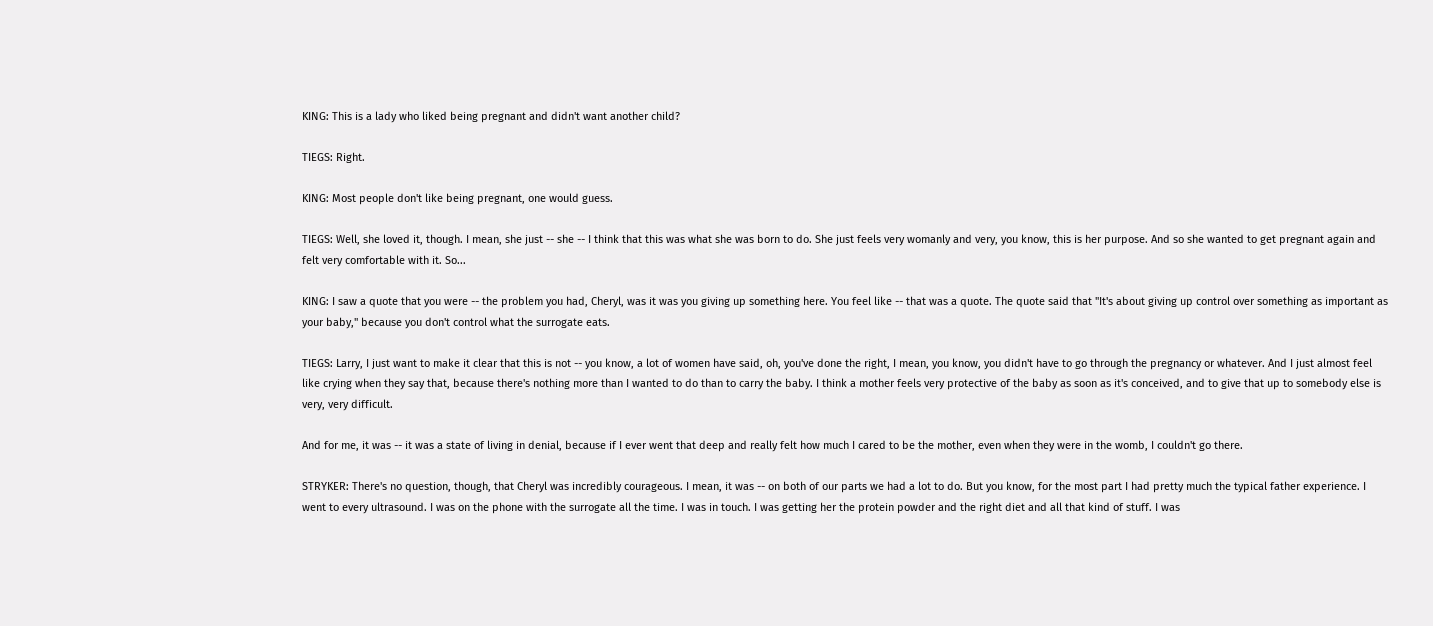KING: This is a lady who liked being pregnant and didn't want another child?

TIEGS: Right.

KING: Most people don't like being pregnant, one would guess.

TIEGS: Well, she loved it, though. I mean, she just -- she -- I think that this was what she was born to do. She just feels very womanly and very, you know, this is her purpose. And so she wanted to get pregnant again and felt very comfortable with it. So...

KING: I saw a quote that you were -- the problem you had, Cheryl, was it was you giving up something here. You feel like -- that was a quote. The quote said that "It's about giving up control over something as important as your baby," because you don't control what the surrogate eats.

TIEGS: Larry, I just want to make it clear that this is not -- you know, a lot of women have said, oh, you've done the right, I mean, you know, you didn't have to go through the pregnancy or whatever. And I just almost feel like crying when they say that, because there's nothing more than I wanted to do than to carry the baby. I think a mother feels very protective of the baby as soon as it's conceived, and to give that up to somebody else is very, very difficult.

And for me, it was -- it was a state of living in denial, because if I ever went that deep and really felt how much I cared to be the mother, even when they were in the womb, I couldn't go there.

STRYKER: There's no question, though, that Cheryl was incredibly courageous. I mean, it was -- on both of our parts we had a lot to do. But you know, for the most part I had pretty much the typical father experience. I went to every ultrasound. I was on the phone with the surrogate all the time. I was in touch. I was getting her the protein powder and the right diet and all that kind of stuff. I was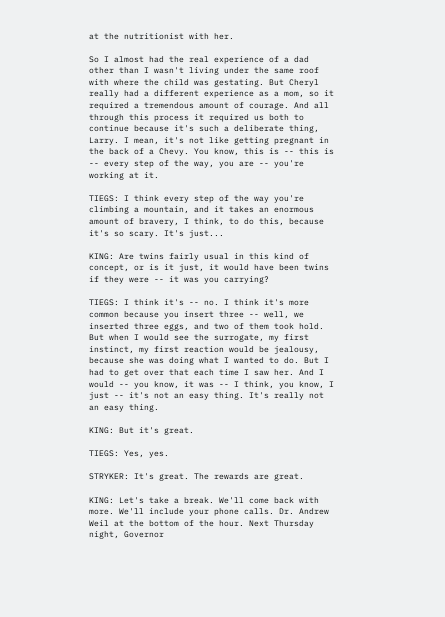at the nutritionist with her.

So I almost had the real experience of a dad other than I wasn't living under the same roof with where the child was gestating. But Cheryl really had a different experience as a mom, so it required a tremendous amount of courage. And all through this process it required us both to continue because it's such a deliberate thing, Larry. I mean, it's not like getting pregnant in the back of a Chevy. You know, this is -- this is -- every step of the way, you are -- you're working at it.

TIEGS: I think every step of the way you're climbing a mountain, and it takes an enormous amount of bravery, I think, to do this, because it's so scary. It's just...

KING: Are twins fairly usual in this kind of concept, or is it just, it would have been twins if they were -- it was you carrying?

TIEGS: I think it's -- no. I think it's more common because you insert three -- well, we inserted three eggs, and two of them took hold. But when I would see the surrogate, my first instinct, my first reaction would be jealousy, because she was doing what I wanted to do. But I had to get over that each time I saw her. And I would -- you know, it was -- I think, you know, I just -- it's not an easy thing. It's really not an easy thing.

KING: But it's great.

TIEGS: Yes, yes.

STRYKER: It's great. The rewards are great.

KING: Let's take a break. We'll come back with more. We'll include your phone calls. Dr. Andrew Weil at the bottom of the hour. Next Thursday night, Governor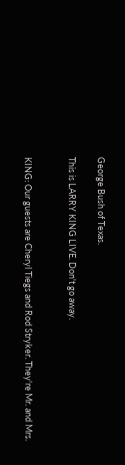George Bush of Texas.

This is LARRY KING LIVE. Don't go away.


KING: Our guests are Cheryl Tiegs and Rod Stryker. They're Mr. and Mrs.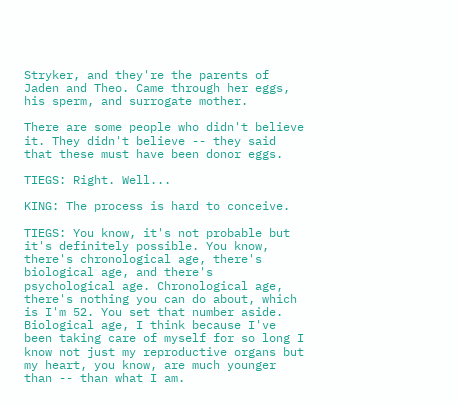Stryker, and they're the parents of Jaden and Theo. Came through her eggs, his sperm, and surrogate mother.

There are some people who didn't believe it. They didn't believe -- they said that these must have been donor eggs.

TIEGS: Right. Well...

KING: The process is hard to conceive.

TIEGS: You know, it's not probable but it's definitely possible. You know, there's chronological age, there's biological age, and there's psychological age. Chronological age, there's nothing you can do about, which is I'm 52. You set that number aside. Biological age, I think because I've been taking care of myself for so long I know not just my reproductive organs but my heart, you know, are much younger than -- than what I am.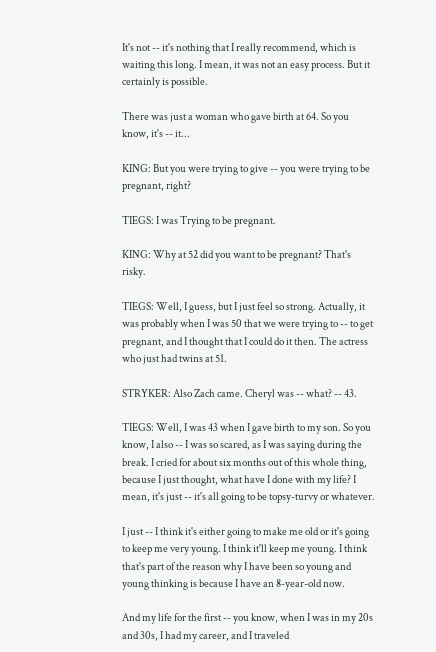It's not -- it's nothing that I really recommend, which is waiting this long. I mean, it was not an easy process. But it certainly is possible.

There was just a woman who gave birth at 64. So you know, it's -- it...

KING: But you were trying to give -- you were trying to be pregnant, right?

TIEGS: I was Trying to be pregnant.

KING: Why at 52 did you want to be pregnant? That's risky.

TIEGS: Well, I guess, but I just feel so strong. Actually, it was probably when I was 50 that we were trying to -- to get pregnant, and I thought that I could do it then. The actress who just had twins at 51.

STRYKER: Also Zach came. Cheryl was -- what? -- 43.

TIEGS: Well, I was 43 when I gave birth to my son. So you know, I also -- I was so scared, as I was saying during the break. I cried for about six months out of this whole thing, because I just thought, what have I done with my life? I mean, it's just -- it's all going to be topsy-turvy or whatever.

I just -- I think it's either going to make me old or it's going to keep me very young. I think it'll keep me young. I think that's part of the reason why I have been so young and young thinking is because I have an 8-year-old now.

And my life for the first -- you know, when I was in my 20s and 30s, I had my career, and I traveled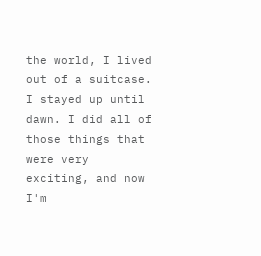the world, I lived out of a suitcase. I stayed up until dawn. I did all of those things that were very exciting, and now I'm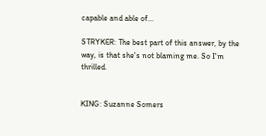capable and able of...

STRYKER: The best part of this answer, by the way, is that she's not blaming me. So I'm thrilled.


KING: Suzanne Somers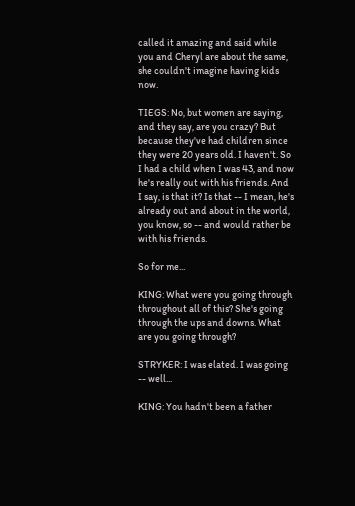called it amazing and said while you and Cheryl are about the same, she couldn't imagine having kids now.

TIEGS: No, but women are saying, and they say, are you crazy? But because they've had children since they were 20 years old. I haven't. So I had a child when I was 43, and now he's really out with his friends. And I say, is that it? Is that -- I mean, he's already out and about in the world, you know, so -- and would rather be with his friends.

So for me...

KING: What were you going through throughout all of this? She's going through the ups and downs. What are you going through?

STRYKER: I was elated. I was going -- well...

KING: You hadn't been a father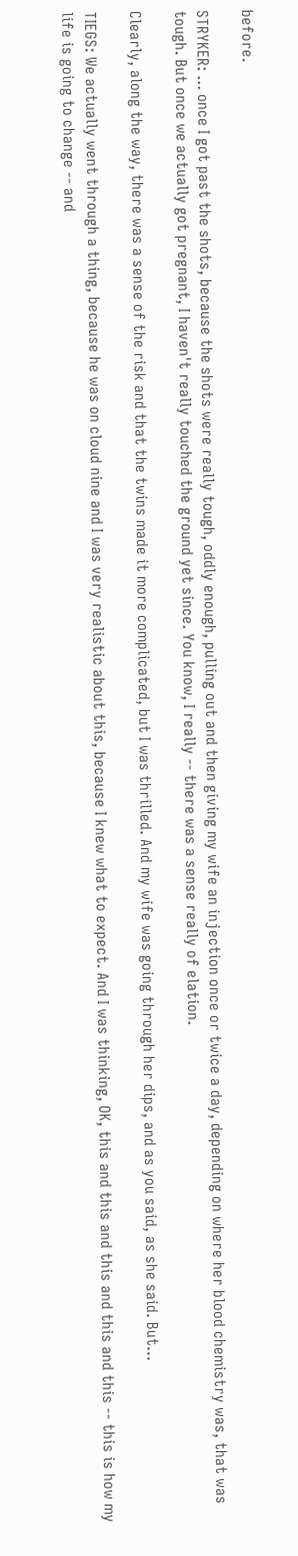before.

STRYKER: ... once I got past the shots, because the shots were really tough, oddly enough, pulling out and then giving my wife an injection once or twice a day, depending on where her blood chemistry was, that was tough. But once we actually got pregnant, I haven't really touched the ground yet since. You know, I really -- there was a sense really of elation.

Clearly, along the way, there was a sense of the risk and that the twins made it more complicated, but I was thrilled. And my wife was going through her dips, and as you said, as she said. But...

TIEGS: We actually went through a thing, because he was on cloud nine and I was very realistic about this, because I knew what to expect. And I was thinking, OK, this and this and this and this and this -- this is how my life is going to change -- and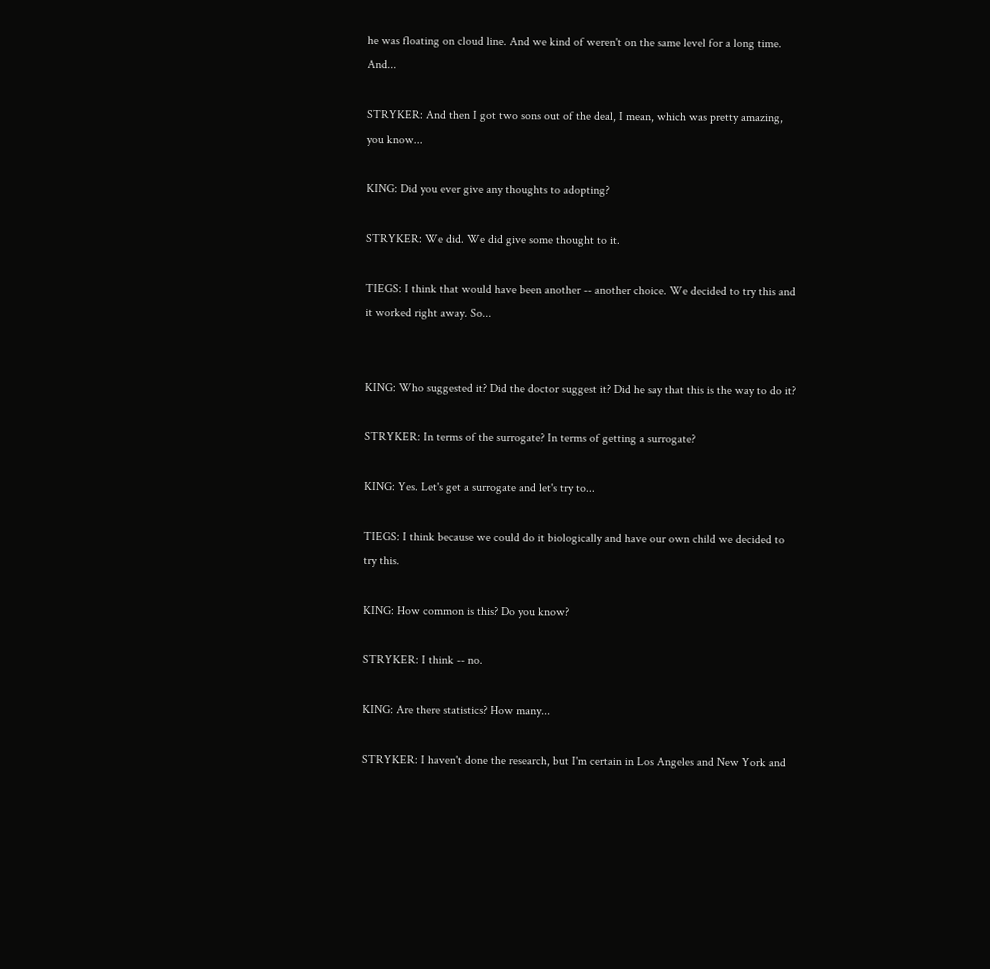he was floating on cloud line. And we kind of weren't on the same level for a long time. And...

STRYKER: And then I got two sons out of the deal, I mean, which was pretty amazing, you know...

KING: Did you ever give any thoughts to adopting?

STRYKER: We did. We did give some thought to it.

TIEGS: I think that would have been another -- another choice. We decided to try this and it worked right away. So...


KING: Who suggested it? Did the doctor suggest it? Did he say that this is the way to do it?

STRYKER: In terms of the surrogate? In terms of getting a surrogate?

KING: Yes. Let's get a surrogate and let's try to...

TIEGS: I think because we could do it biologically and have our own child we decided to try this.

KING: How common is this? Do you know?

STRYKER: I think -- no.

KING: Are there statistics? How many...

STRYKER: I haven't done the research, but I'm certain in Los Angeles and New York and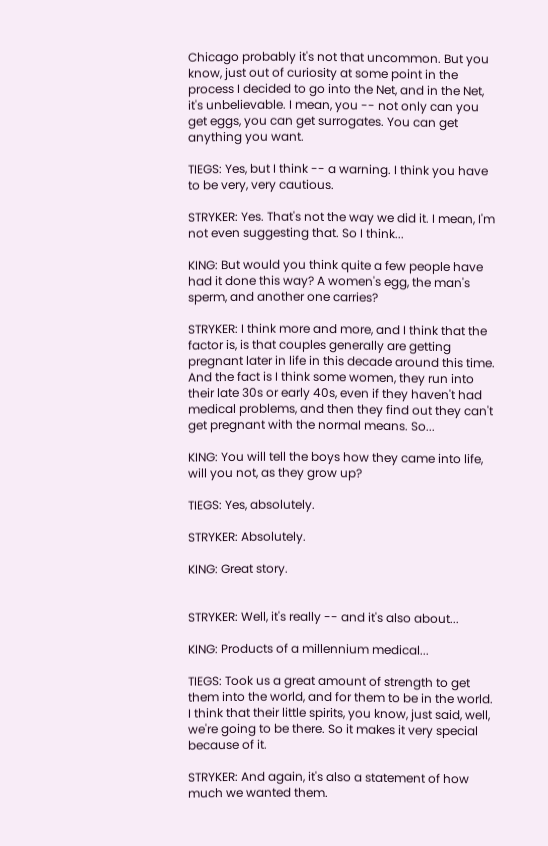Chicago probably it's not that uncommon. But you know, just out of curiosity at some point in the process I decided to go into the Net, and in the Net, it's unbelievable. I mean, you -- not only can you get eggs, you can get surrogates. You can get anything you want.

TIEGS: Yes, but I think -- a warning. I think you have to be very, very cautious.

STRYKER: Yes. That's not the way we did it. I mean, I'm not even suggesting that. So I think...

KING: But would you think quite a few people have had it done this way? A women's egg, the man's sperm, and another one carries?

STRYKER: I think more and more, and I think that the factor is, is that couples generally are getting pregnant later in life in this decade around this time. And the fact is I think some women, they run into their late 30s or early 40s, even if they haven't had medical problems, and then they find out they can't get pregnant with the normal means. So...

KING: You will tell the boys how they came into life, will you not, as they grow up?

TIEGS: Yes, absolutely.

STRYKER: Absolutely.

KING: Great story.


STRYKER: Well, it's really -- and it's also about...

KING: Products of a millennium medical...

TIEGS: Took us a great amount of strength to get them into the world, and for them to be in the world. I think that their little spirits, you know, just said, well, we're going to be there. So it makes it very special because of it.

STRYKER: And again, it's also a statement of how much we wanted them.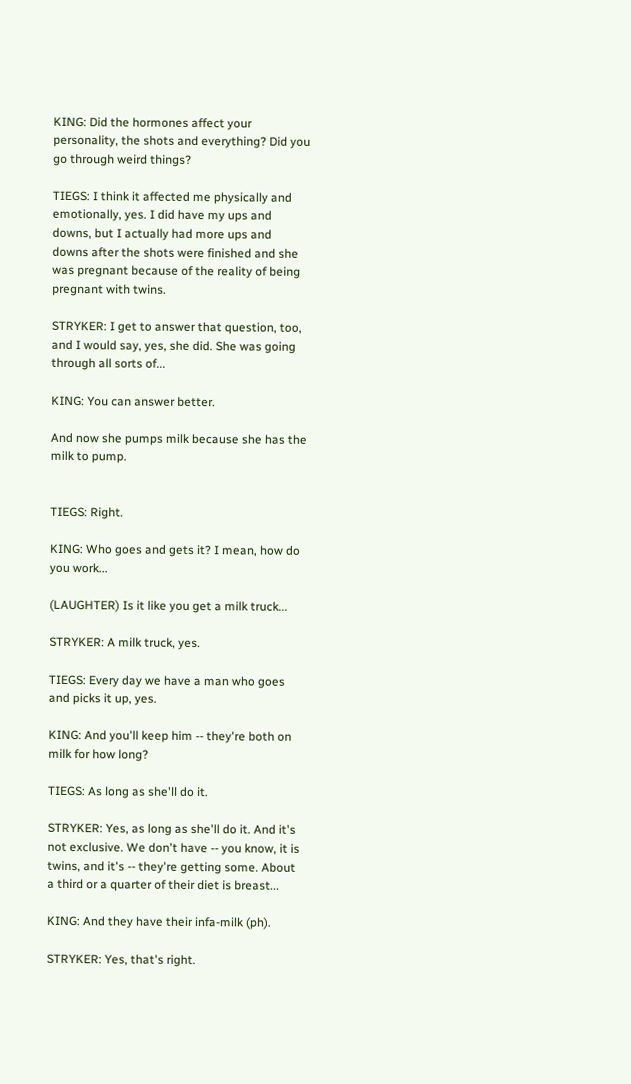KING: Did the hormones affect your personality, the shots and everything? Did you go through weird things?

TIEGS: I think it affected me physically and emotionally, yes. I did have my ups and downs, but I actually had more ups and downs after the shots were finished and she was pregnant because of the reality of being pregnant with twins.

STRYKER: I get to answer that question, too, and I would say, yes, she did. She was going through all sorts of...

KING: You can answer better.

And now she pumps milk because she has the milk to pump.


TIEGS: Right.

KING: Who goes and gets it? I mean, how do you work...

(LAUGHTER) Is it like you get a milk truck...

STRYKER: A milk truck, yes.

TIEGS: Every day we have a man who goes and picks it up, yes.

KING: And you'll keep him -- they're both on milk for how long?

TIEGS: As long as she'll do it.

STRYKER: Yes, as long as she'll do it. And it's not exclusive. We don't have -- you know, it is twins, and it's -- they're getting some. About a third or a quarter of their diet is breast...

KING: And they have their infa-milk (ph).

STRYKER: Yes, that's right.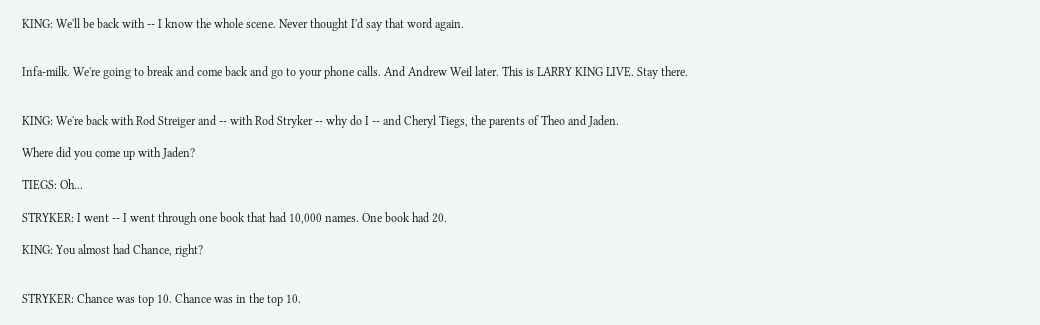KING: We'll be back with -- I know the whole scene. Never thought I'd say that word again.


Infa-milk. We're going to break and come back and go to your phone calls. And Andrew Weil later. This is LARRY KING LIVE. Stay there.


KING: We're back with Rod Streiger and -- with Rod Stryker -- why do I -- and Cheryl Tiegs, the parents of Theo and Jaden.

Where did you come up with Jaden?

TIEGS: Oh...

STRYKER: I went -- I went through one book that had 10,000 names. One book had 20.

KING: You almost had Chance, right?


STRYKER: Chance was top 10. Chance was in the top 10.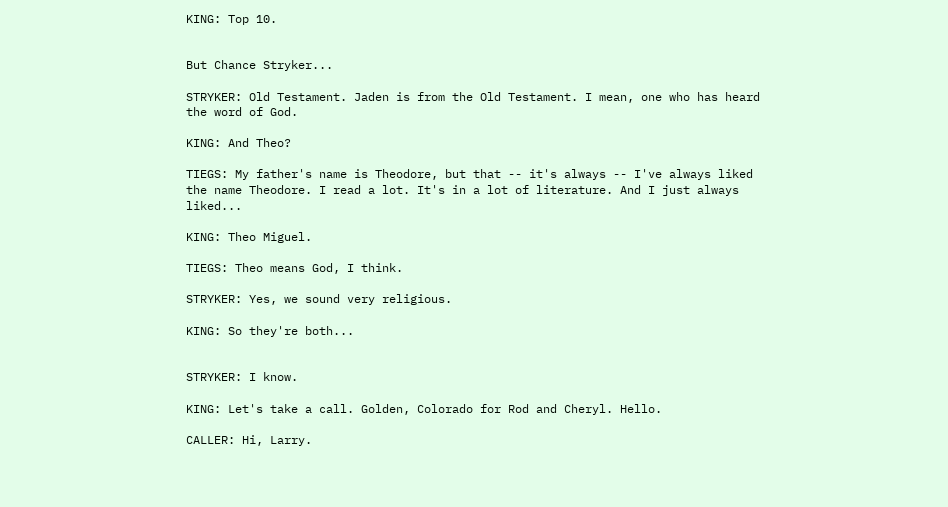KING: Top 10.


But Chance Stryker...

STRYKER: Old Testament. Jaden is from the Old Testament. I mean, one who has heard the word of God.

KING: And Theo?

TIEGS: My father's name is Theodore, but that -- it's always -- I've always liked the name Theodore. I read a lot. It's in a lot of literature. And I just always liked...

KING: Theo Miguel.

TIEGS: Theo means God, I think.

STRYKER: Yes, we sound very religious.

KING: So they're both...


STRYKER: I know.

KING: Let's take a call. Golden, Colorado for Rod and Cheryl. Hello.

CALLER: Hi, Larry.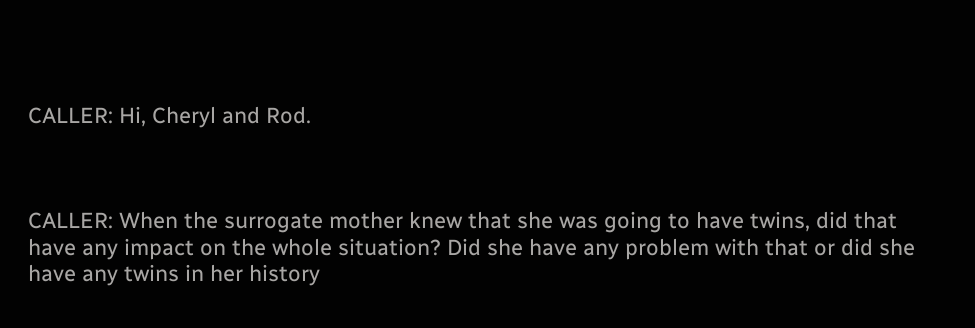CALLER: Hi, Cheryl and Rod.



CALLER: When the surrogate mother knew that she was going to have twins, did that have any impact on the whole situation? Did she have any problem with that or did she have any twins in her history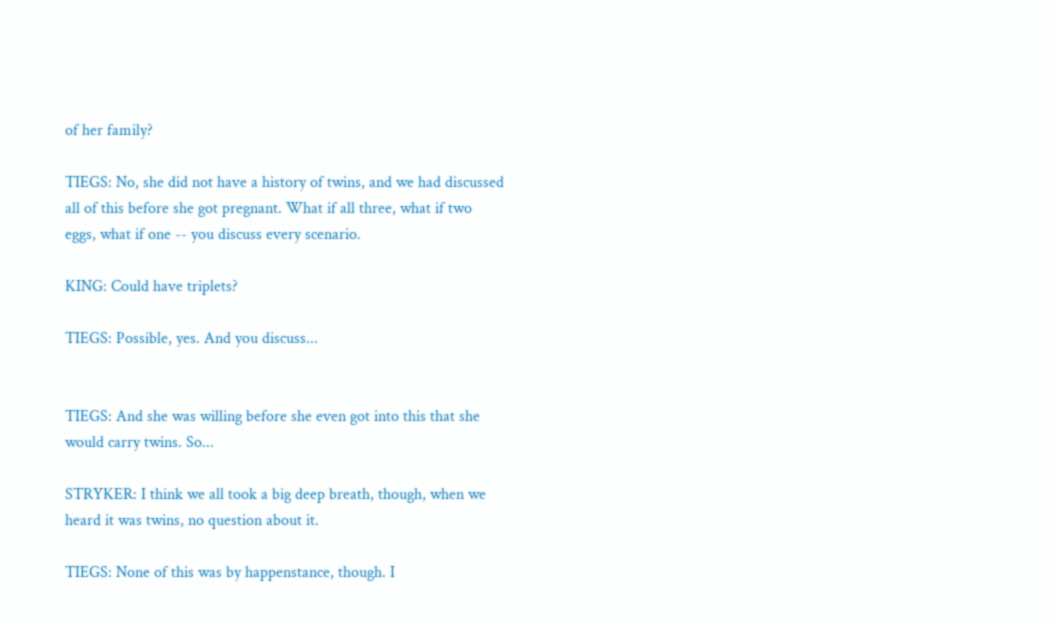of her family?

TIEGS: No, she did not have a history of twins, and we had discussed all of this before she got pregnant. What if all three, what if two eggs, what if one -- you discuss every scenario.

KING: Could have triplets?

TIEGS: Possible, yes. And you discuss...


TIEGS: And she was willing before she even got into this that she would carry twins. So...

STRYKER: I think we all took a big deep breath, though, when we heard it was twins, no question about it.

TIEGS: None of this was by happenstance, though. I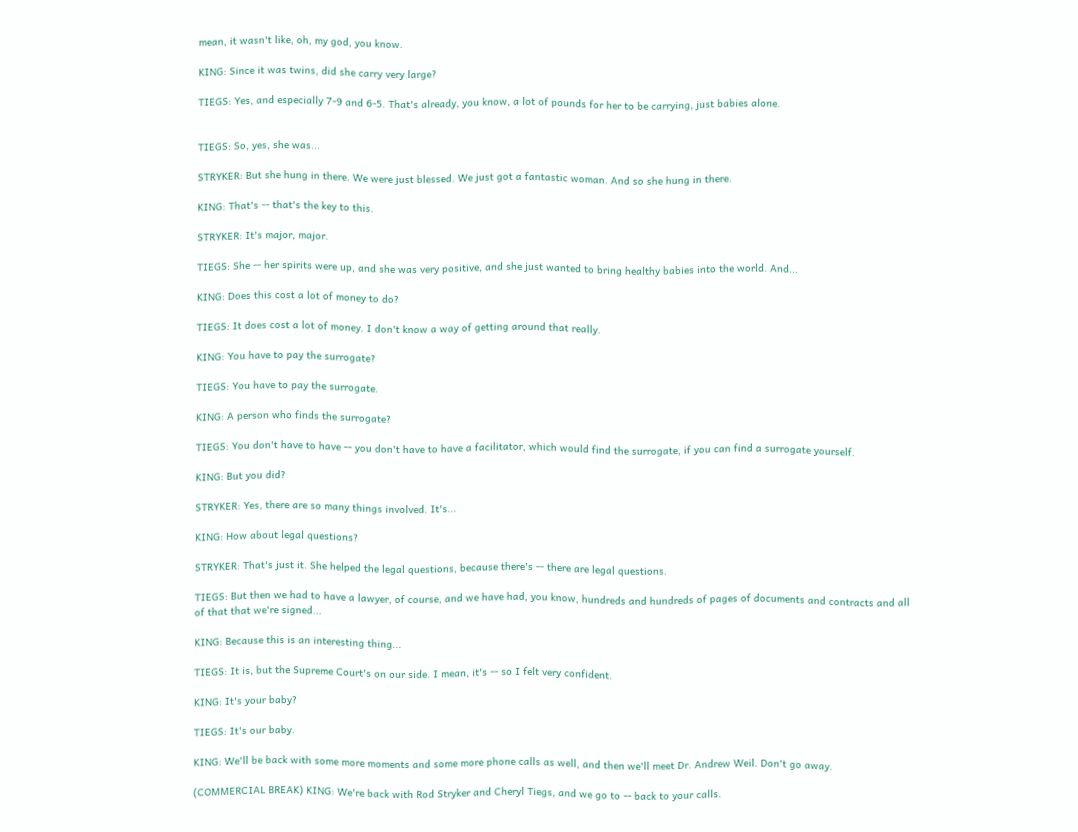mean, it wasn't like, oh, my god, you know.

KING: Since it was twins, did she carry very large?

TIEGS: Yes, and especially 7-9 and 6-5. That's already, you know, a lot of pounds for her to be carrying, just babies alone.


TIEGS: So, yes, she was...

STRYKER: But she hung in there. We were just blessed. We just got a fantastic woman. And so she hung in there.

KING: That's -- that's the key to this.

STRYKER: It's major, major.

TIEGS: She -- her spirits were up, and she was very positive, and she just wanted to bring healthy babies into the world. And...

KING: Does this cost a lot of money to do?

TIEGS: It does cost a lot of money. I don't know a way of getting around that really.

KING: You have to pay the surrogate?

TIEGS: You have to pay the surrogate.

KING: A person who finds the surrogate?

TIEGS: You don't have to have -- you don't have to have a facilitator, which would find the surrogate, if you can find a surrogate yourself.

KING: But you did?

STRYKER: Yes, there are so many things involved. It's...

KING: How about legal questions?

STRYKER: That's just it. She helped the legal questions, because there's -- there are legal questions.

TIEGS: But then we had to have a lawyer, of course, and we have had, you know, hundreds and hundreds of pages of documents and contracts and all of that that we're signed...

KING: Because this is an interesting thing...

TIEGS: It is, but the Supreme Court's on our side. I mean, it's -- so I felt very confident.

KING: It's your baby?

TIEGS: It's our baby.

KING: We'll be back with some more moments and some more phone calls as well, and then we'll meet Dr. Andrew Weil. Don't go away.

(COMMERCIAL BREAK) KING: We're back with Rod Stryker and Cheryl Tiegs, and we go to -- back to your calls.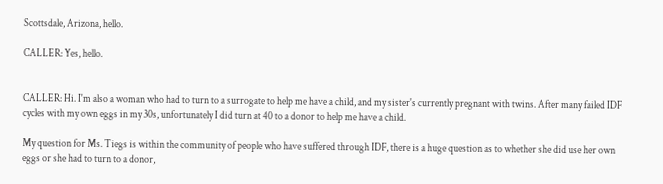Scottsdale, Arizona, hello.

CALLER: Yes, hello.


CALLER: Hi. I'm also a woman who had to turn to a surrogate to help me have a child, and my sister's currently pregnant with twins. After many failed IDF cycles with my own eggs in my 30s, unfortunately I did turn at 40 to a donor to help me have a child.

My question for Ms. Tiegs is within the community of people who have suffered through IDF, there is a huge question as to whether she did use her own eggs or she had to turn to a donor,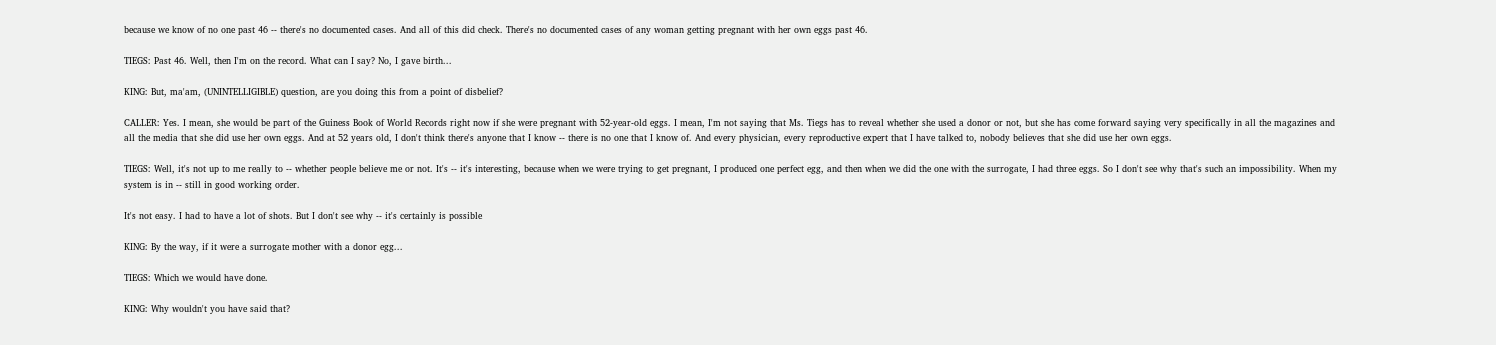because we know of no one past 46 -- there's no documented cases. And all of this did check. There's no documented cases of any woman getting pregnant with her own eggs past 46.

TIEGS: Past 46. Well, then I'm on the record. What can I say? No, I gave birth...

KING: But, ma'am, (UNINTELLIGIBLE) question, are you doing this from a point of disbelief?

CALLER: Yes. I mean, she would be part of the Guiness Book of World Records right now if she were pregnant with 52-year-old eggs. I mean, I'm not saying that Ms. Tiegs has to reveal whether she used a donor or not, but she has come forward saying very specifically in all the magazines and all the media that she did use her own eggs. And at 52 years old, I don't think there's anyone that I know -- there is no one that I know of. And every physician, every reproductive expert that I have talked to, nobody believes that she did use her own eggs.

TIEGS: Well, it's not up to me really to -- whether people believe me or not. It's -- it's interesting, because when we were trying to get pregnant, I produced one perfect egg, and then when we did the one with the surrogate, I had three eggs. So I don't see why that's such an impossibility. When my system is in -- still in good working order.

It's not easy. I had to have a lot of shots. But I don't see why -- it's certainly is possible

KING: By the way, if it were a surrogate mother with a donor egg...

TIEGS: Which we would have done.

KING: Why wouldn't you have said that?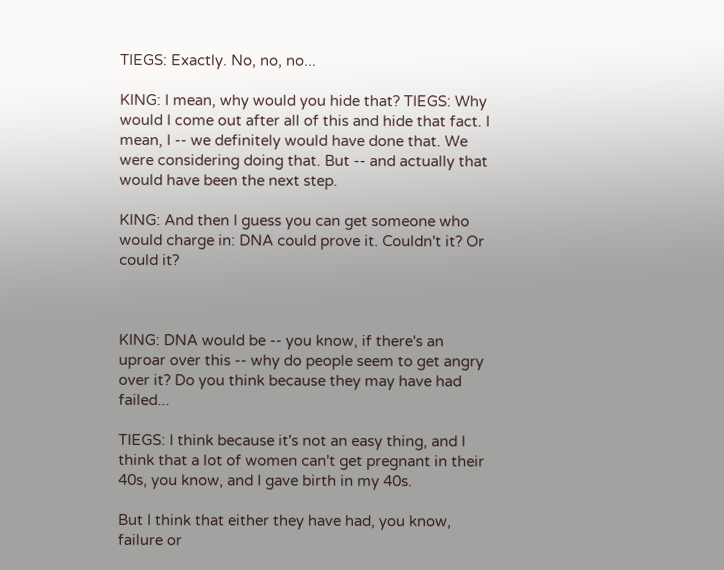TIEGS: Exactly. No, no, no...

KING: I mean, why would you hide that? TIEGS: Why would I come out after all of this and hide that fact. I mean, I -- we definitely would have done that. We were considering doing that. But -- and actually that would have been the next step.

KING: And then I guess you can get someone who would charge in: DNA could prove it. Couldn't it? Or could it?



KING: DNA would be -- you know, if there's an uproar over this -- why do people seem to get angry over it? Do you think because they may have had failed...

TIEGS: I think because it's not an easy thing, and I think that a lot of women can't get pregnant in their 40s, you know, and I gave birth in my 40s.

But I think that either they have had, you know, failure or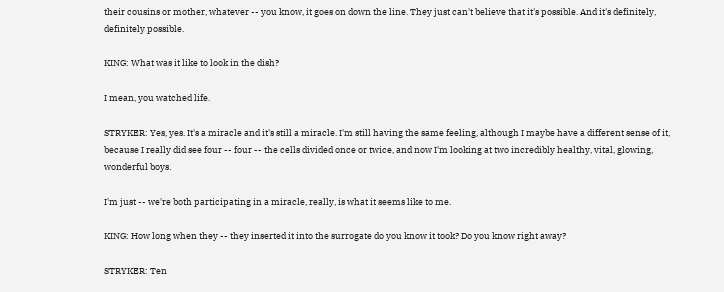their cousins or mother, whatever -- you know, it goes on down the line. They just can't believe that it's possible. And it's definitely, definitely possible.

KING: What was it like to look in the dish?

I mean, you watched life.

STRYKER: Yes, yes. It's a miracle and it's still a miracle. I'm still having the same feeling, although I maybe have a different sense of it, because I really did see four -- four -- the cells divided once or twice, and now I'm looking at two incredibly healthy, vital, glowing, wonderful boys.

I'm just -- we're both participating in a miracle, really, is what it seems like to me.

KING: How long when they -- they inserted it into the surrogate do you know it took? Do you know right away?

STRYKER: Ten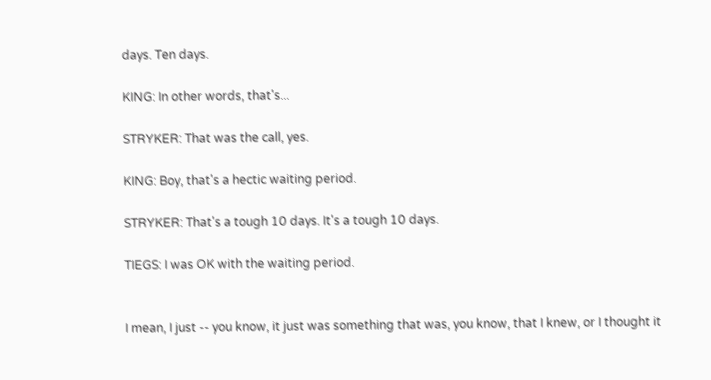days. Ten days.

KING: In other words, that's...

STRYKER: That was the call, yes.

KING: Boy, that's a hectic waiting period.

STRYKER: That's a tough 10 days. It's a tough 10 days.

TIEGS: I was OK with the waiting period.


I mean, I just -- you know, it just was something that was, you know, that I knew, or I thought it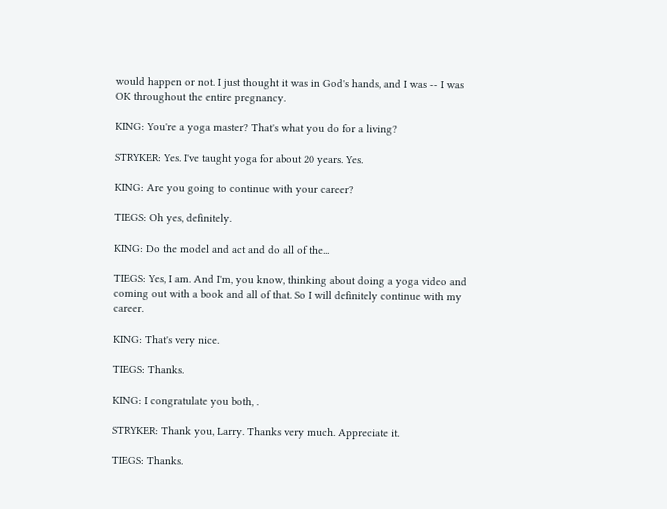would happen or not. I just thought it was in God's hands, and I was -- I was OK throughout the entire pregnancy.

KING: You're a yoga master? That's what you do for a living?

STRYKER: Yes. I've taught yoga for about 20 years. Yes.

KING: Are you going to continue with your career?

TIEGS: Oh yes, definitely.

KING: Do the model and act and do all of the...

TIEGS: Yes, I am. And I'm, you know, thinking about doing a yoga video and coming out with a book and all of that. So I will definitely continue with my career.

KING: That's very nice.

TIEGS: Thanks.

KING: I congratulate you both, .

STRYKER: Thank you, Larry. Thanks very much. Appreciate it.

TIEGS: Thanks.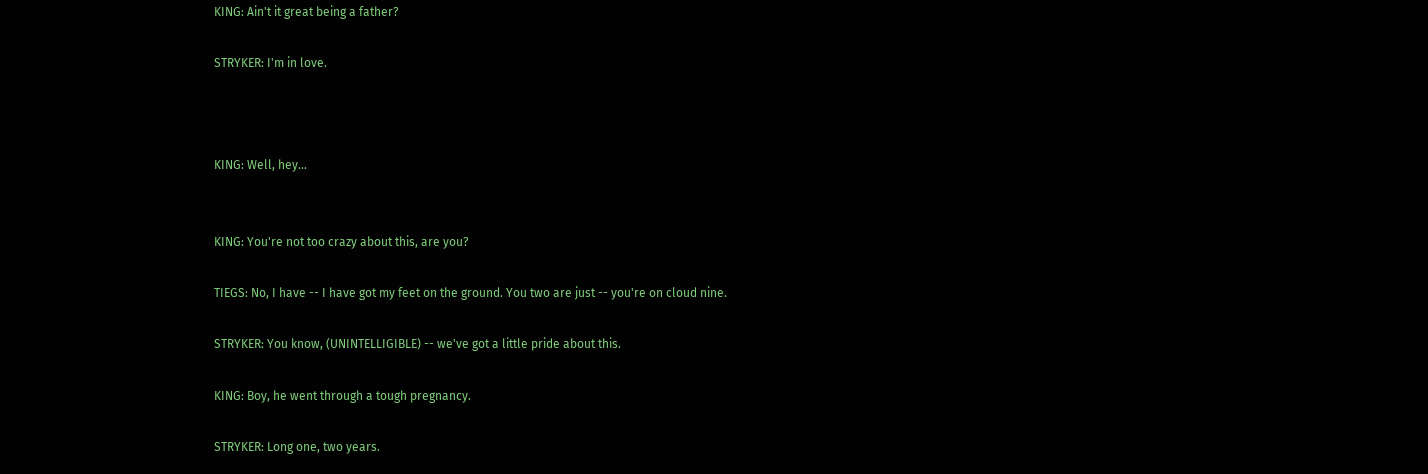KING: Ain't it great being a father?

STRYKER: I'm in love.



KING: Well, hey...


KING: You're not too crazy about this, are you?

TIEGS: No, I have -- I have got my feet on the ground. You two are just -- you're on cloud nine.

STRYKER: You know, (UNINTELLIGIBLE) -- we've got a little pride about this.

KING: Boy, he went through a tough pregnancy.

STRYKER: Long one, two years.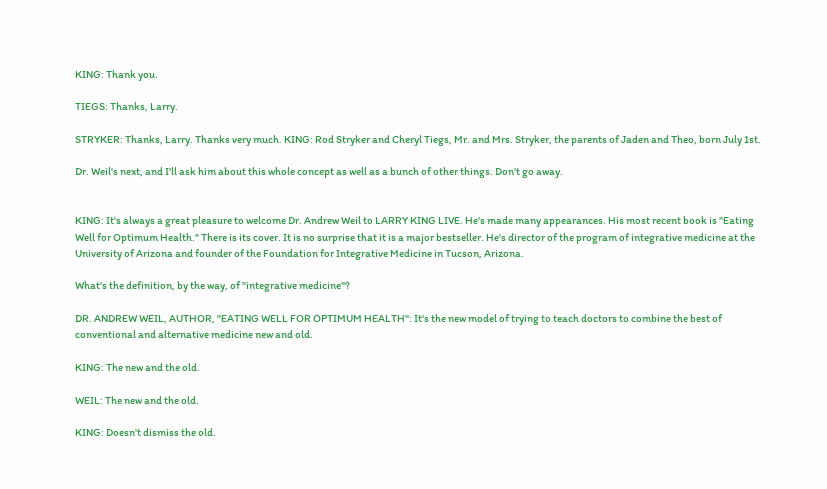KING: Thank you.

TIEGS: Thanks, Larry.

STRYKER: Thanks, Larry. Thanks very much. KING: Rod Stryker and Cheryl Tiegs, Mr. and Mrs. Stryker, the parents of Jaden and Theo, born July 1st.

Dr. Weil's next, and I'll ask him about this whole concept as well as a bunch of other things. Don't go away.


KING: It's always a great pleasure to welcome Dr. Andrew Weil to LARRY KING LIVE. He's made many appearances. His most recent book is "Eating Well for Optimum Health." There is its cover. It is no surprise that it is a major bestseller. He's director of the program of integrative medicine at the University of Arizona and founder of the Foundation for Integrative Medicine in Tucson, Arizona.

What's the definition, by the way, of "integrative medicine"?

DR. ANDREW WEIL, AUTHOR, "EATING WELL FOR OPTIMUM HEALTH": It's the new model of trying to teach doctors to combine the best of conventional and alternative medicine new and old.

KING: The new and the old.

WEIL: The new and the old.

KING: Doesn't dismiss the old.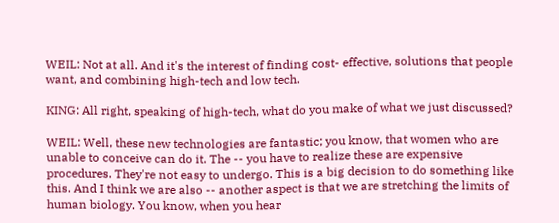WEIL: Not at all. And it's the interest of finding cost- effective, solutions that people want, and combining high-tech and low tech.

KING: All right, speaking of high-tech, what do you make of what we just discussed?

WEIL: Well, these new technologies are fantastic; you know, that women who are unable to conceive can do it. The -- you have to realize these are expensive procedures. They're not easy to undergo. This is a big decision to do something like this. And I think we are also -- another aspect is that we are stretching the limits of human biology. You know, when you hear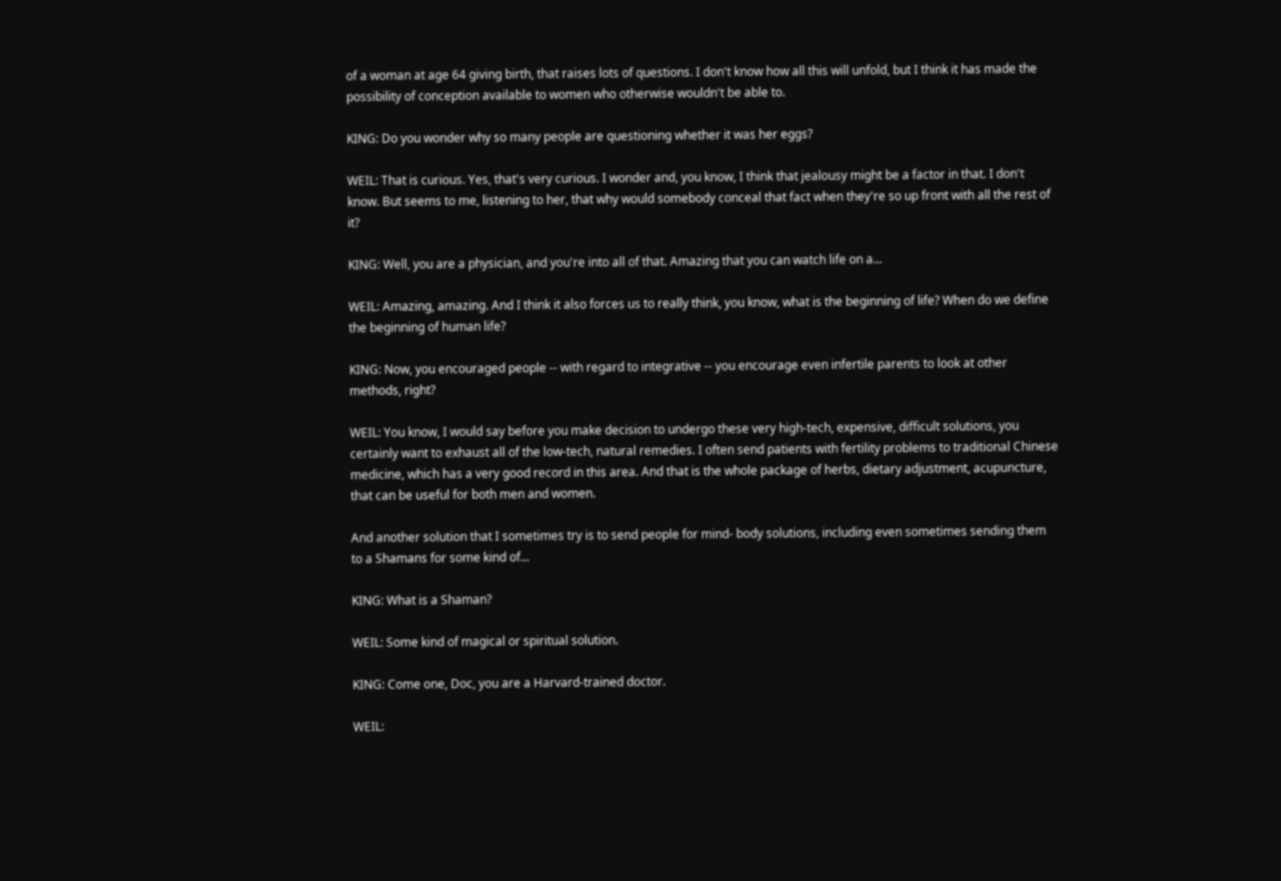of a woman at age 64 giving birth, that raises lots of questions. I don't know how all this will unfold, but I think it has made the possibility of conception available to women who otherwise wouldn't be able to.

KING: Do you wonder why so many people are questioning whether it was her eggs?

WEIL: That is curious. Yes, that's very curious. I wonder and, you know, I think that jealousy might be a factor in that. I don't know. But seems to me, listening to her, that why would somebody conceal that fact when they're so up front with all the rest of it?

KING: Well, you are a physician, and you're into all of that. Amazing that you can watch life on a...

WEIL: Amazing, amazing. And I think it also forces us to really think, you know, what is the beginning of life? When do we define the beginning of human life?

KING: Now, you encouraged people -- with regard to integrative -- you encourage even infertile parents to look at other methods, right?

WEIL: You know, I would say before you make decision to undergo these very high-tech, expensive, difficult solutions, you certainly want to exhaust all of the low-tech, natural remedies. I often send patients with fertility problems to traditional Chinese medicine, which has a very good record in this area. And that is the whole package of herbs, dietary adjustment, acupuncture, that can be useful for both men and women.

And another solution that I sometimes try is to send people for mind- body solutions, including even sometimes sending them to a Shamans for some kind of...

KING: What is a Shaman?

WEIL: Some kind of magical or spiritual solution.

KING: Come one, Doc, you are a Harvard-trained doctor.

WEIL: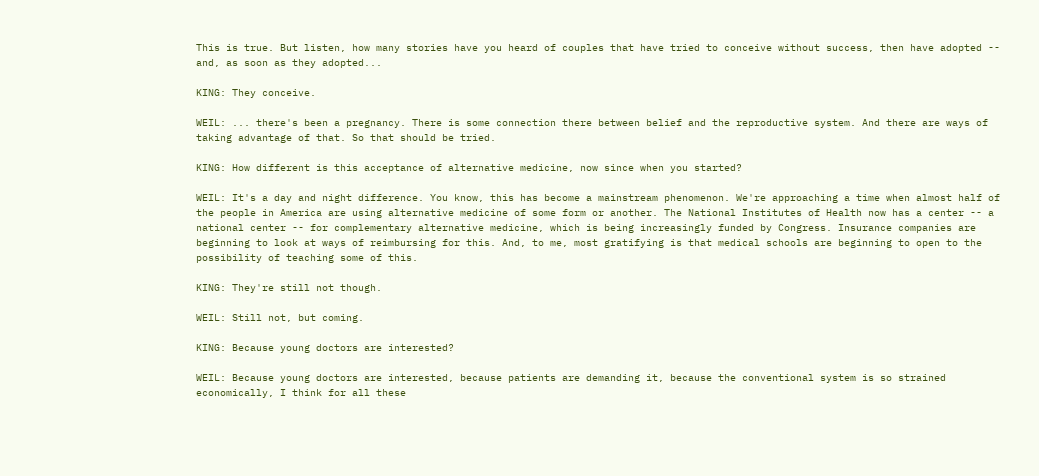This is true. But listen, how many stories have you heard of couples that have tried to conceive without success, then have adopted -- and, as soon as they adopted...

KING: They conceive.

WEIL: ... there's been a pregnancy. There is some connection there between belief and the reproductive system. And there are ways of taking advantage of that. So that should be tried.

KING: How different is this acceptance of alternative medicine, now since when you started?

WEIL: It's a day and night difference. You know, this has become a mainstream phenomenon. We're approaching a time when almost half of the people in America are using alternative medicine of some form or another. The National Institutes of Health now has a center -- a national center -- for complementary alternative medicine, which is being increasingly funded by Congress. Insurance companies are beginning to look at ways of reimbursing for this. And, to me, most gratifying is that medical schools are beginning to open to the possibility of teaching some of this.

KING: They're still not though.

WEIL: Still not, but coming.

KING: Because young doctors are interested?

WEIL: Because young doctors are interested, because patients are demanding it, because the conventional system is so strained economically, I think for all these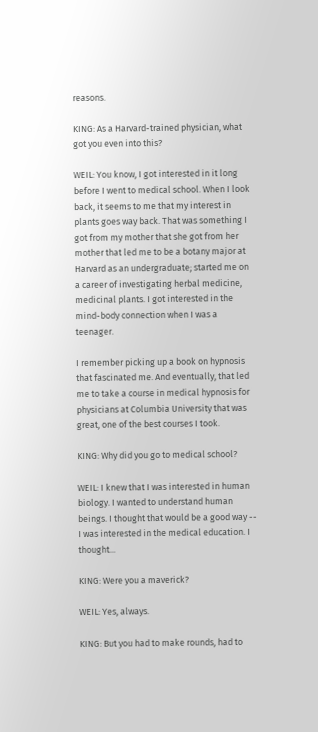reasons.

KING: As a Harvard-trained physician, what got you even into this?

WEIL: You know, I got interested in it long before I went to medical school. When I look back, it seems to me that my interest in plants goes way back. That was something I got from my mother that she got from her mother that led me to be a botany major at Harvard as an undergraduate; started me on a career of investigating herbal medicine, medicinal plants. I got interested in the mind-body connection when I was a teenager.

I remember picking up a book on hypnosis that fascinated me. And eventually, that led me to take a course in medical hypnosis for physicians at Columbia University that was great, one of the best courses I took.

KING: Why did you go to medical school?

WEIL: I knew that I was interested in human biology. I wanted to understand human beings. I thought that would be a good way -- I was interested in the medical education. I thought...

KING: Were you a maverick?

WEIL: Yes, always.

KING: But you had to make rounds, had to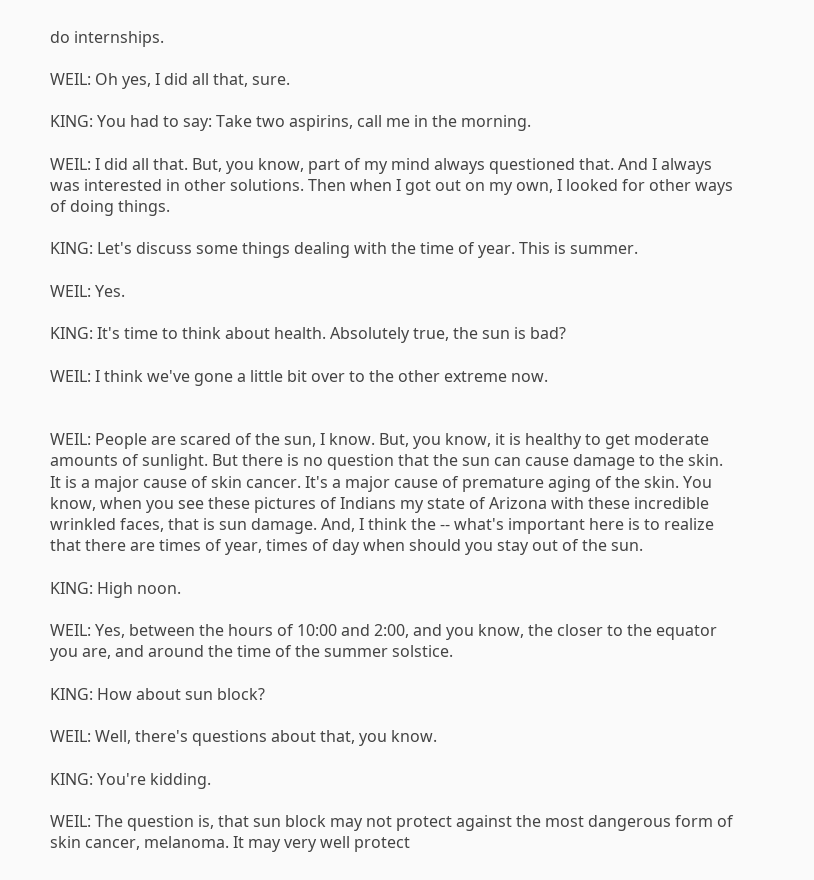do internships.

WEIL: Oh yes, I did all that, sure.

KING: You had to say: Take two aspirins, call me in the morning.

WEIL: I did all that. But, you know, part of my mind always questioned that. And I always was interested in other solutions. Then when I got out on my own, I looked for other ways of doing things.

KING: Let's discuss some things dealing with the time of year. This is summer.

WEIL: Yes.

KING: It's time to think about health. Absolutely true, the sun is bad?

WEIL: I think we've gone a little bit over to the other extreme now.


WEIL: People are scared of the sun, I know. But, you know, it is healthy to get moderate amounts of sunlight. But there is no question that the sun can cause damage to the skin. It is a major cause of skin cancer. It's a major cause of premature aging of the skin. You know, when you see these pictures of Indians my state of Arizona with these incredible wrinkled faces, that is sun damage. And, I think the -- what's important here is to realize that there are times of year, times of day when should you stay out of the sun.

KING: High noon.

WEIL: Yes, between the hours of 10:00 and 2:00, and you know, the closer to the equator you are, and around the time of the summer solstice.

KING: How about sun block?

WEIL: Well, there's questions about that, you know.

KING: You're kidding.

WEIL: The question is, that sun block may not protect against the most dangerous form of skin cancer, melanoma. It may very well protect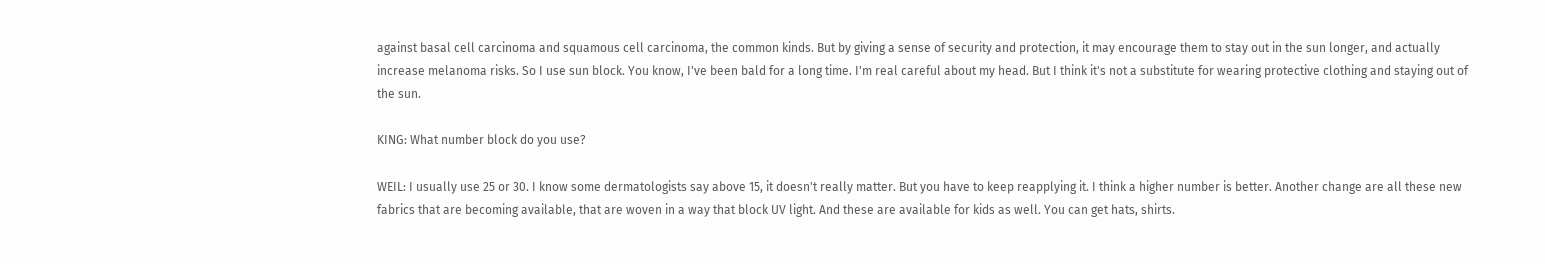against basal cell carcinoma and squamous cell carcinoma, the common kinds. But by giving a sense of security and protection, it may encourage them to stay out in the sun longer, and actually increase melanoma risks. So I use sun block. You know, I've been bald for a long time. I'm real careful about my head. But I think it's not a substitute for wearing protective clothing and staying out of the sun.

KING: What number block do you use?

WEIL: I usually use 25 or 30. I know some dermatologists say above 15, it doesn't really matter. But you have to keep reapplying it. I think a higher number is better. Another change are all these new fabrics that are becoming available, that are woven in a way that block UV light. And these are available for kids as well. You can get hats, shirts.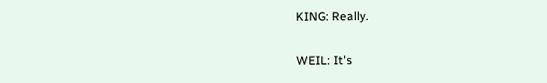KING: Really.

WEIL: It's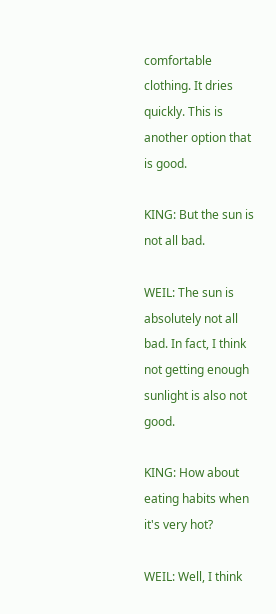comfortable clothing. It dries quickly. This is another option that is good.

KING: But the sun is not all bad.

WEIL: The sun is absolutely not all bad. In fact, I think not getting enough sunlight is also not good.

KING: How about eating habits when it's very hot?

WEIL: Well, I think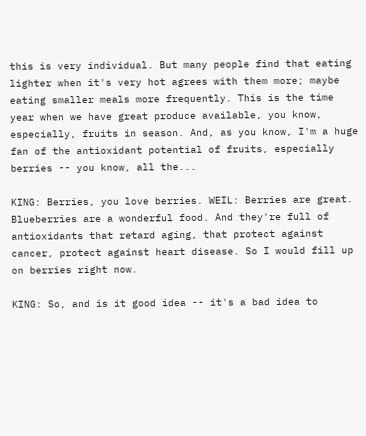this is very individual. But many people find that eating lighter when it's very hot agrees with them more; maybe eating smaller meals more frequently. This is the time year when we have great produce available, you know, especially, fruits in season. And, as you know, I'm a huge fan of the antioxidant potential of fruits, especially berries -- you know, all the...

KING: Berries, you love berries. WEIL: Berries are great. Blueberries are a wonderful food. And they're full of antioxidants that retard aging, that protect against cancer, protect against heart disease. So I would fill up on berries right now.

KING: So, and is it good idea -- it's a bad idea to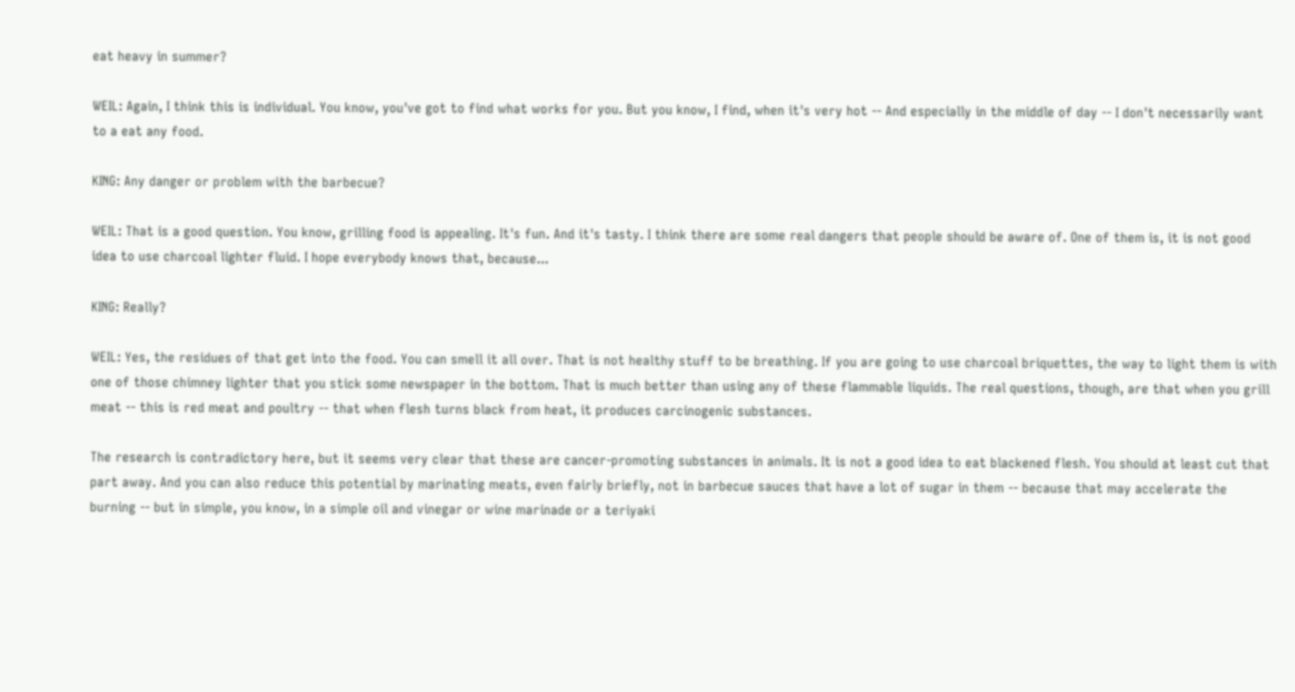eat heavy in summer?

WEIL: Again, I think this is individual. You know, you've got to find what works for you. But you know, I find, when it's very hot -- And especially in the middle of day -- I don't necessarily want to a eat any food.

KING: Any danger or problem with the barbecue?

WEIL: That is a good question. You know, grilling food is appealing. It's fun. And it's tasty. I think there are some real dangers that people should be aware of. One of them is, it is not good idea to use charcoal lighter fluid. I hope everybody knows that, because...

KING: Really?

WEIL: Yes, the residues of that get into the food. You can smell it all over. That is not healthy stuff to be breathing. If you are going to use charcoal briquettes, the way to light them is with one of those chimney lighter that you stick some newspaper in the bottom. That is much better than using any of these flammable liquids. The real questions, though, are that when you grill meat -- this is red meat and poultry -- that when flesh turns black from heat, it produces carcinogenic substances.

The research is contradictory here, but it seems very clear that these are cancer-promoting substances in animals. It is not a good idea to eat blackened flesh. You should at least cut that part away. And you can also reduce this potential by marinating meats, even fairly briefly, not in barbecue sauces that have a lot of sugar in them -- because that may accelerate the burning -- but in simple, you know, in a simple oil and vinegar or wine marinade or a teriyaki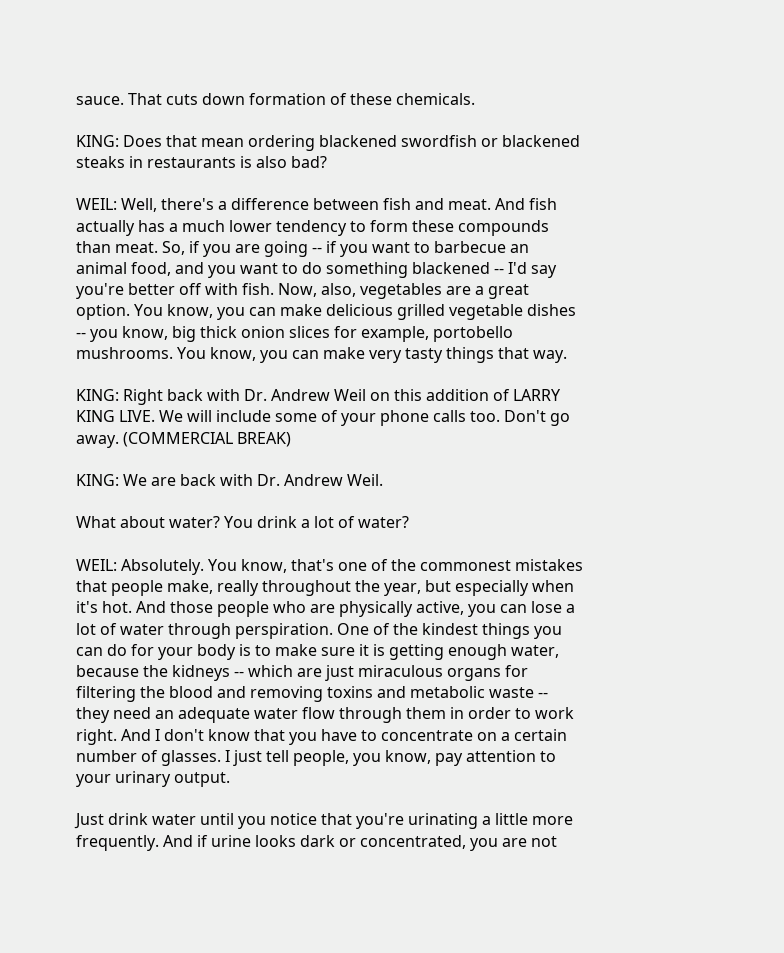sauce. That cuts down formation of these chemicals.

KING: Does that mean ordering blackened swordfish or blackened steaks in restaurants is also bad?

WEIL: Well, there's a difference between fish and meat. And fish actually has a much lower tendency to form these compounds than meat. So, if you are going -- if you want to barbecue an animal food, and you want to do something blackened -- I'd say you're better off with fish. Now, also, vegetables are a great option. You know, you can make delicious grilled vegetable dishes -- you know, big thick onion slices for example, portobello mushrooms. You know, you can make very tasty things that way.

KING: Right back with Dr. Andrew Weil on this addition of LARRY KING LIVE. We will include some of your phone calls too. Don't go away. (COMMERCIAL BREAK)

KING: We are back with Dr. Andrew Weil.

What about water? You drink a lot of water?

WEIL: Absolutely. You know, that's one of the commonest mistakes that people make, really throughout the year, but especially when it's hot. And those people who are physically active, you can lose a lot of water through perspiration. One of the kindest things you can do for your body is to make sure it is getting enough water, because the kidneys -- which are just miraculous organs for filtering the blood and removing toxins and metabolic waste -- they need an adequate water flow through them in order to work right. And I don't know that you have to concentrate on a certain number of glasses. I just tell people, you know, pay attention to your urinary output.

Just drink water until you notice that you're urinating a little more frequently. And if urine looks dark or concentrated, you are not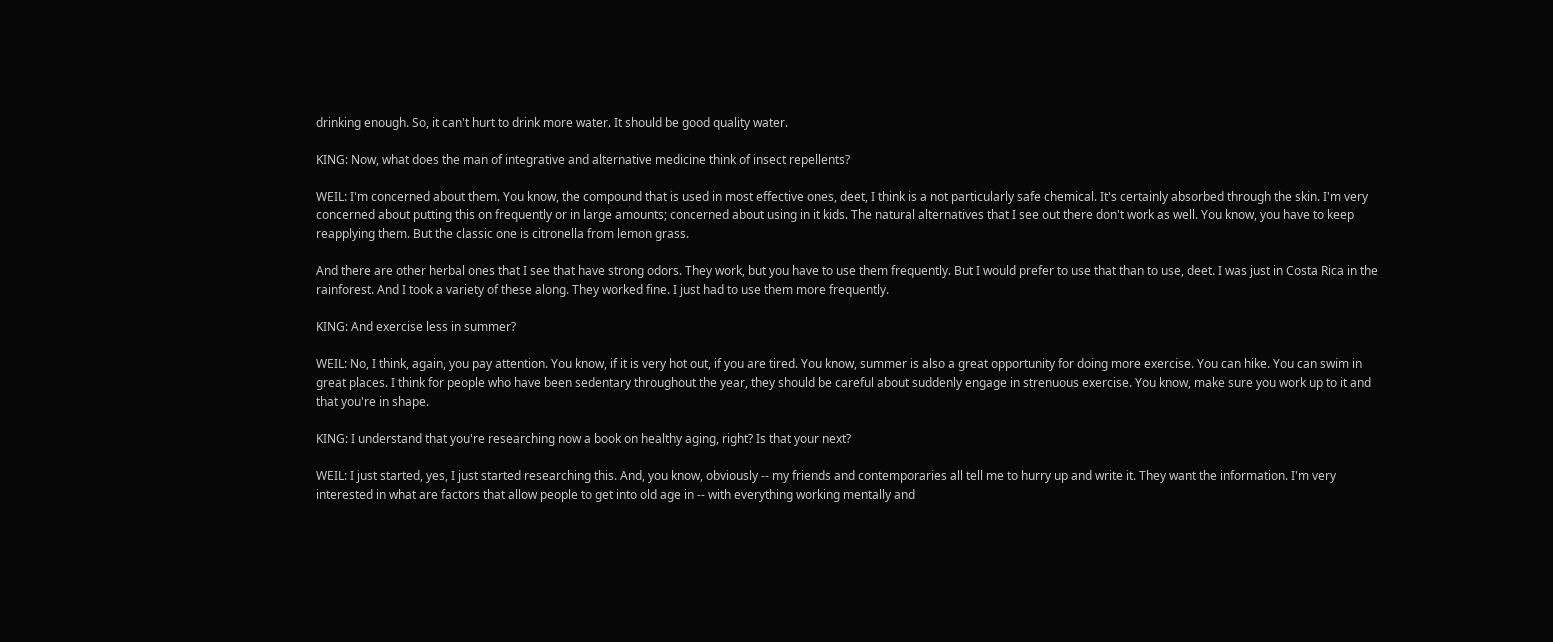drinking enough. So, it can't hurt to drink more water. It should be good quality water.

KING: Now, what does the man of integrative and alternative medicine think of insect repellents?

WEIL: I'm concerned about them. You know, the compound that is used in most effective ones, deet, I think is a not particularly safe chemical. It's certainly absorbed through the skin. I'm very concerned about putting this on frequently or in large amounts; concerned about using in it kids. The natural alternatives that I see out there don't work as well. You know, you have to keep reapplying them. But the classic one is citronella from lemon grass.

And there are other herbal ones that I see that have strong odors. They work, but you have to use them frequently. But I would prefer to use that than to use, deet. I was just in Costa Rica in the rainforest. And I took a variety of these along. They worked fine. I just had to use them more frequently.

KING: And exercise less in summer?

WEIL: No, I think, again, you pay attention. You know, if it is very hot out, if you are tired. You know, summer is also a great opportunity for doing more exercise. You can hike. You can swim in great places. I think for people who have been sedentary throughout the year, they should be careful about suddenly engage in strenuous exercise. You know, make sure you work up to it and that you're in shape.

KING: I understand that you're researching now a book on healthy aging, right? Is that your next?

WEIL: I just started, yes, I just started researching this. And, you know, obviously -- my friends and contemporaries all tell me to hurry up and write it. They want the information. I'm very interested in what are factors that allow people to get into old age in -- with everything working mentally and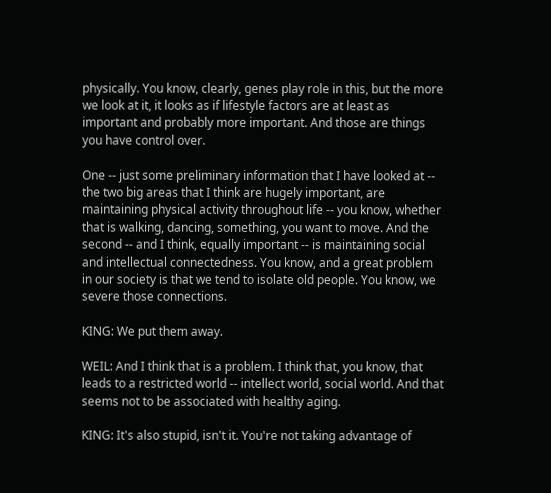physically. You know, clearly, genes play role in this, but the more we look at it, it looks as if lifestyle factors are at least as important and probably more important. And those are things you have control over.

One -- just some preliminary information that I have looked at -- the two big areas that I think are hugely important, are maintaining physical activity throughout life -- you know, whether that is walking, dancing, something, you want to move. And the second -- and I think, equally important -- is maintaining social and intellectual connectedness. You know, and a great problem in our society is that we tend to isolate old people. You know, we severe those connections.

KING: We put them away.

WEIL: And I think that is a problem. I think that, you know, that leads to a restricted world -- intellect world, social world. And that seems not to be associated with healthy aging.

KING: It's also stupid, isn't it. You're not taking advantage of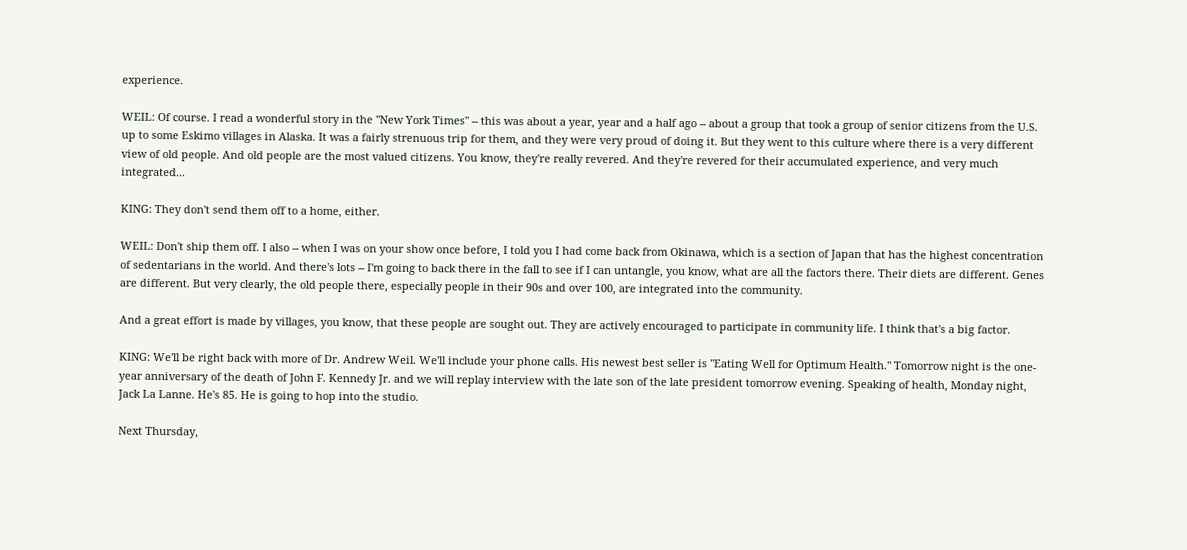experience.

WEIL: Of course. I read a wonderful story in the "New York Times" -- this was about a year, year and a half ago -- about a group that took a group of senior citizens from the U.S. up to some Eskimo villages in Alaska. It was a fairly strenuous trip for them, and they were very proud of doing it. But they went to this culture where there is a very different view of old people. And old people are the most valued citizens. You know, they're really revered. And they're revered for their accumulated experience, and very much integrated...

KING: They don't send them off to a home, either.

WEIL: Don't ship them off. I also -- when I was on your show once before, I told you I had come back from Okinawa, which is a section of Japan that has the highest concentration of sedentarians in the world. And there's lots -- I'm going to back there in the fall to see if I can untangle, you know, what are all the factors there. Their diets are different. Genes are different. But very clearly, the old people there, especially people in their 90s and over 100, are integrated into the community.

And a great effort is made by villages, you know, that these people are sought out. They are actively encouraged to participate in community life. I think that's a big factor.

KING: We'll be right back with more of Dr. Andrew Weil. We'll include your phone calls. His newest best seller is "Eating Well for Optimum Health." Tomorrow night is the one-year anniversary of the death of John F. Kennedy Jr. and we will replay interview with the late son of the late president tomorrow evening. Speaking of health, Monday night, Jack La Lanne. He's 85. He is going to hop into the studio.

Next Thursday,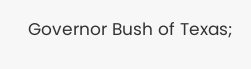Governor Bush of Texas;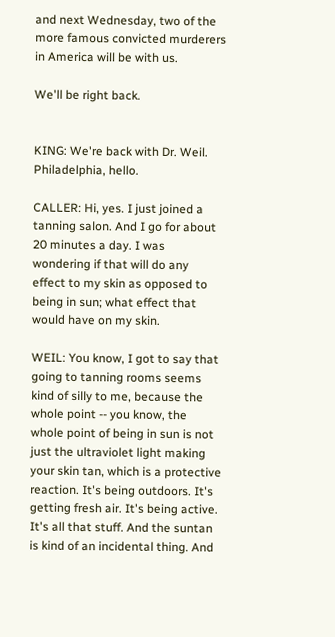and next Wednesday, two of the more famous convicted murderers in America will be with us.

We'll be right back.


KING: We're back with Dr. Weil. Philadelphia, hello.

CALLER: Hi, yes. I just joined a tanning salon. And I go for about 20 minutes a day. I was wondering if that will do any effect to my skin as opposed to being in sun; what effect that would have on my skin.

WEIL: You know, I got to say that going to tanning rooms seems kind of silly to me, because the whole point -- you know, the whole point of being in sun is not just the ultraviolet light making your skin tan, which is a protective reaction. It's being outdoors. It's getting fresh air. It's being active. It's all that stuff. And the suntan is kind of an incidental thing. And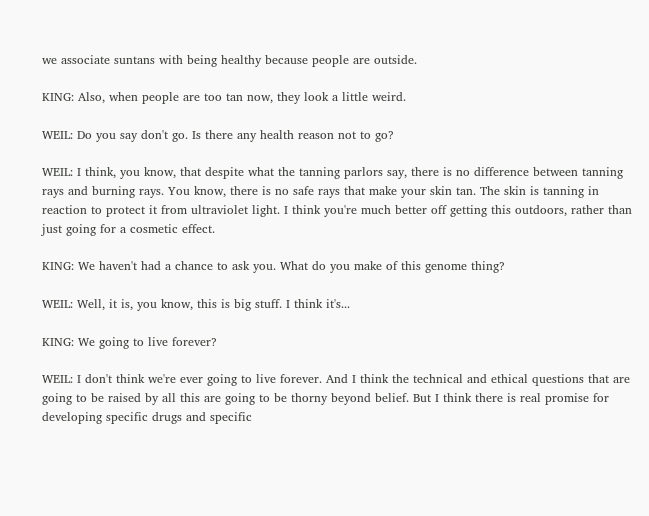we associate suntans with being healthy because people are outside.

KING: Also, when people are too tan now, they look a little weird.

WEIL: Do you say don't go. Is there any health reason not to go?

WEIL: I think, you know, that despite what the tanning parlors say, there is no difference between tanning rays and burning rays. You know, there is no safe rays that make your skin tan. The skin is tanning in reaction to protect it from ultraviolet light. I think you're much better off getting this outdoors, rather than just going for a cosmetic effect.

KING: We haven't had a chance to ask you. What do you make of this genome thing?

WEIL: Well, it is, you know, this is big stuff. I think it's...

KING: We going to live forever?

WEIL: I don't think we're ever going to live forever. And I think the technical and ethical questions that are going to be raised by all this are going to be thorny beyond belief. But I think there is real promise for developing specific drugs and specific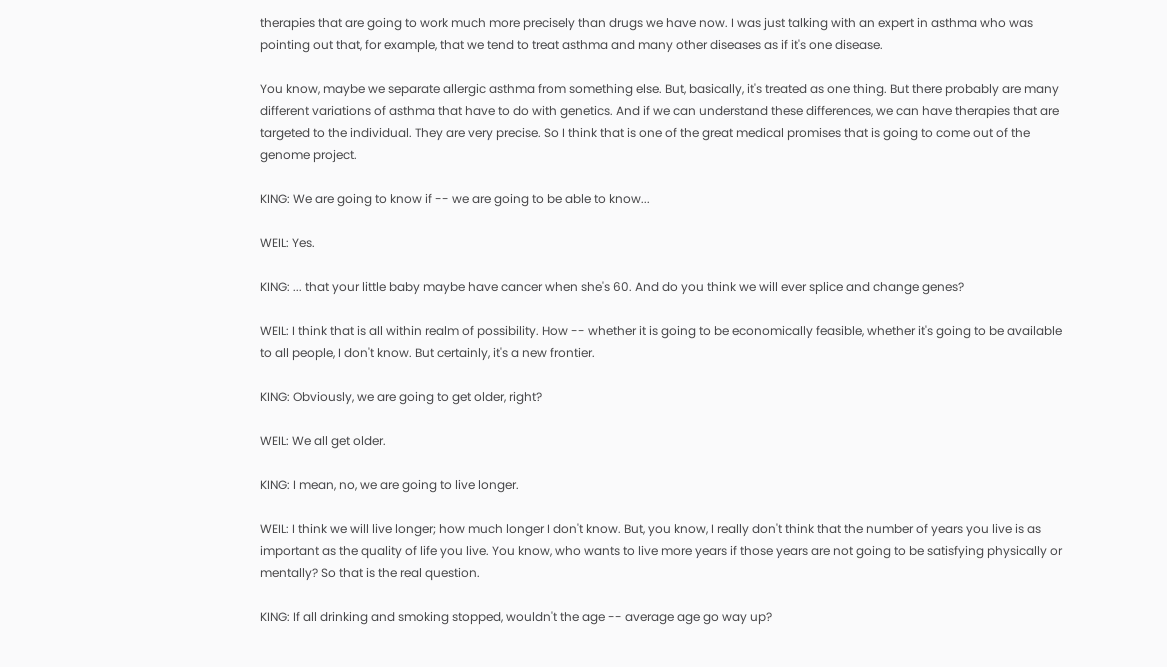therapies that are going to work much more precisely than drugs we have now. I was just talking with an expert in asthma who was pointing out that, for example, that we tend to treat asthma and many other diseases as if it's one disease.

You know, maybe we separate allergic asthma from something else. But, basically, it's treated as one thing. But there probably are many different variations of asthma that have to do with genetics. And if we can understand these differences, we can have therapies that are targeted to the individual. They are very precise. So I think that is one of the great medical promises that is going to come out of the genome project.

KING: We are going to know if -- we are going to be able to know...

WEIL: Yes.

KING: ... that your little baby maybe have cancer when she's 60. And do you think we will ever splice and change genes?

WEIL: I think that is all within realm of possibility. How -- whether it is going to be economically feasible, whether it's going to be available to all people, I don't know. But certainly, it's a new frontier.

KING: Obviously, we are going to get older, right?

WEIL: We all get older.

KING: I mean, no, we are going to live longer.

WEIL: I think we will live longer; how much longer I don't know. But, you know, I really don't think that the number of years you live is as important as the quality of life you live. You know, who wants to live more years if those years are not going to be satisfying physically or mentally? So that is the real question.

KING: If all drinking and smoking stopped, wouldn't the age -- average age go way up?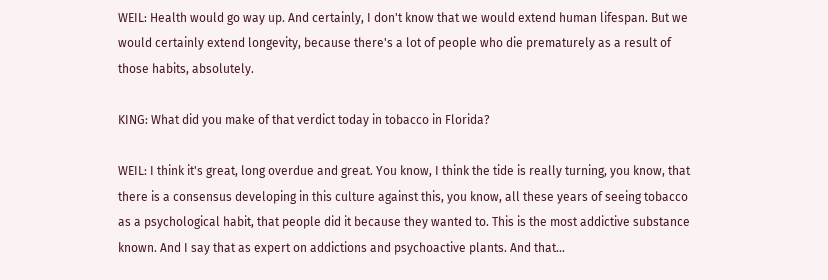WEIL: Health would go way up. And certainly, I don't know that we would extend human lifespan. But we would certainly extend longevity, because there's a lot of people who die prematurely as a result of those habits, absolutely.

KING: What did you make of that verdict today in tobacco in Florida?

WEIL: I think it's great, long overdue and great. You know, I think the tide is really turning, you know, that there is a consensus developing in this culture against this, you know, all these years of seeing tobacco as a psychological habit, that people did it because they wanted to. This is the most addictive substance known. And I say that as expert on addictions and psychoactive plants. And that...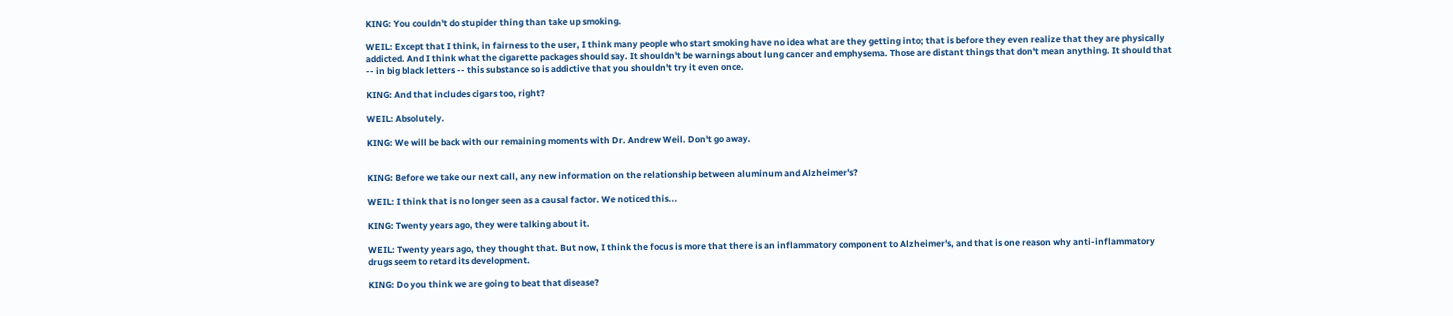KING: You couldn't do stupider thing than take up smoking.

WEIL: Except that I think, in fairness to the user, I think many people who start smoking have no idea what are they getting into; that is before they even realize that they are physically addicted. And I think what the cigarette packages should say. It shouldn't be warnings about lung cancer and emphysema. Those are distant things that don't mean anything. It should that -- in big black letters -- this substance so is addictive that you shouldn't try it even once.

KING: And that includes cigars too, right?

WEIL: Absolutely.

KING: We will be back with our remaining moments with Dr. Andrew Weil. Don't go away.


KING: Before we take our next call, any new information on the relationship between aluminum and Alzheimer's?

WEIL: I think that is no longer seen as a causal factor. We noticed this...

KING: Twenty years ago, they were talking about it.

WEIL: Twenty years ago, they thought that. But now, I think the focus is more that there is an inflammatory component to Alzheimer's, and that is one reason why anti-inflammatory drugs seem to retard its development.

KING: Do you think we are going to beat that disease?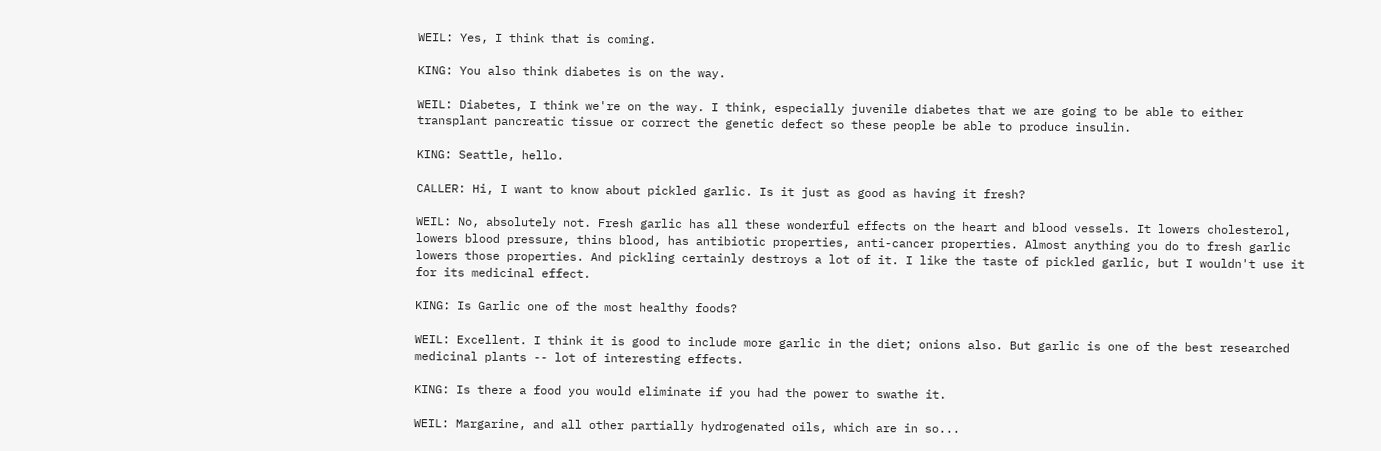WEIL: Yes, I think that is coming.

KING: You also think diabetes is on the way.

WEIL: Diabetes, I think we're on the way. I think, especially juvenile diabetes that we are going to be able to either transplant pancreatic tissue or correct the genetic defect so these people be able to produce insulin.

KING: Seattle, hello.

CALLER: Hi, I want to know about pickled garlic. Is it just as good as having it fresh?

WEIL: No, absolutely not. Fresh garlic has all these wonderful effects on the heart and blood vessels. It lowers cholesterol, lowers blood pressure, thins blood, has antibiotic properties, anti-cancer properties. Almost anything you do to fresh garlic lowers those properties. And pickling certainly destroys a lot of it. I like the taste of pickled garlic, but I wouldn't use it for its medicinal effect.

KING: Is Garlic one of the most healthy foods?

WEIL: Excellent. I think it is good to include more garlic in the diet; onions also. But garlic is one of the best researched medicinal plants -- lot of interesting effects.

KING: Is there a food you would eliminate if you had the power to swathe it.

WEIL: Margarine, and all other partially hydrogenated oils, which are in so...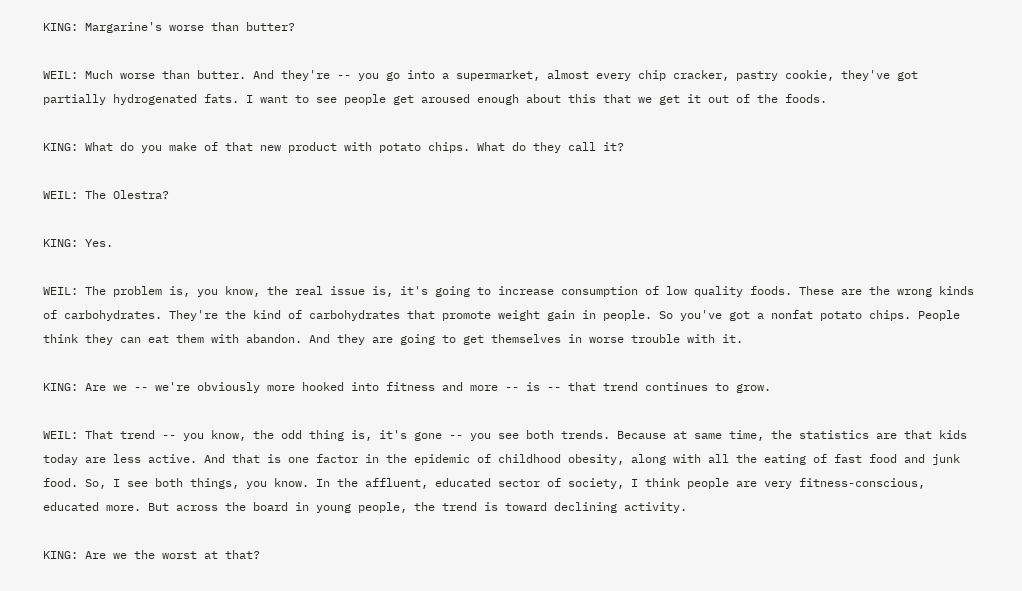KING: Margarine's worse than butter?

WEIL: Much worse than butter. And they're -- you go into a supermarket, almost every chip cracker, pastry cookie, they've got partially hydrogenated fats. I want to see people get aroused enough about this that we get it out of the foods.

KING: What do you make of that new product with potato chips. What do they call it?

WEIL: The Olestra?

KING: Yes.

WEIL: The problem is, you know, the real issue is, it's going to increase consumption of low quality foods. These are the wrong kinds of carbohydrates. They're the kind of carbohydrates that promote weight gain in people. So you've got a nonfat potato chips. People think they can eat them with abandon. And they are going to get themselves in worse trouble with it.

KING: Are we -- we're obviously more hooked into fitness and more -- is -- that trend continues to grow.

WEIL: That trend -- you know, the odd thing is, it's gone -- you see both trends. Because at same time, the statistics are that kids today are less active. And that is one factor in the epidemic of childhood obesity, along with all the eating of fast food and junk food. So, I see both things, you know. In the affluent, educated sector of society, I think people are very fitness-conscious, educated more. But across the board in young people, the trend is toward declining activity.

KING: Are we the worst at that?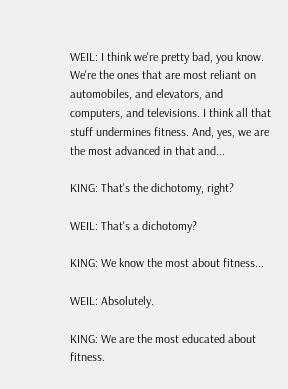WEIL: I think we're pretty bad, you know. We're the ones that are most reliant on automobiles, and elevators, and computers, and televisions. I think all that stuff undermines fitness. And, yes, we are the most advanced in that and...

KING: That's the dichotomy, right?

WEIL: That's a dichotomy?

KING: We know the most about fitness...

WEIL: Absolutely.

KING: We are the most educated about fitness.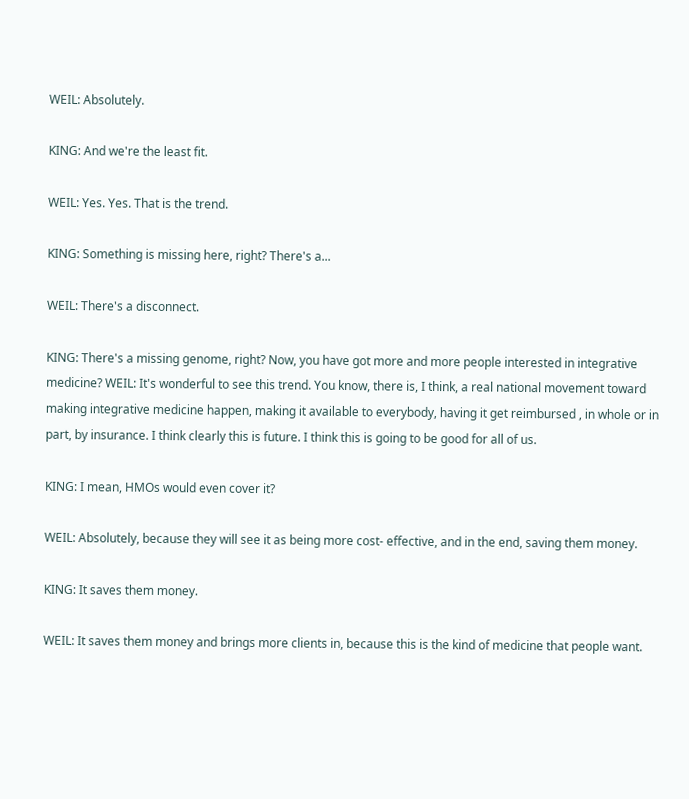WEIL: Absolutely.

KING: And we're the least fit.

WEIL: Yes. Yes. That is the trend.

KING: Something is missing here, right? There's a...

WEIL: There's a disconnect.

KING: There's a missing genome, right? Now, you have got more and more people interested in integrative medicine? WEIL: It's wonderful to see this trend. You know, there is, I think, a real national movement toward making integrative medicine happen, making it available to everybody, having it get reimbursed , in whole or in part, by insurance. I think clearly this is future. I think this is going to be good for all of us.

KING: I mean, HMOs would even cover it?

WEIL: Absolutely, because they will see it as being more cost- effective, and in the end, saving them money.

KING: It saves them money.

WEIL: It saves them money and brings more clients in, because this is the kind of medicine that people want.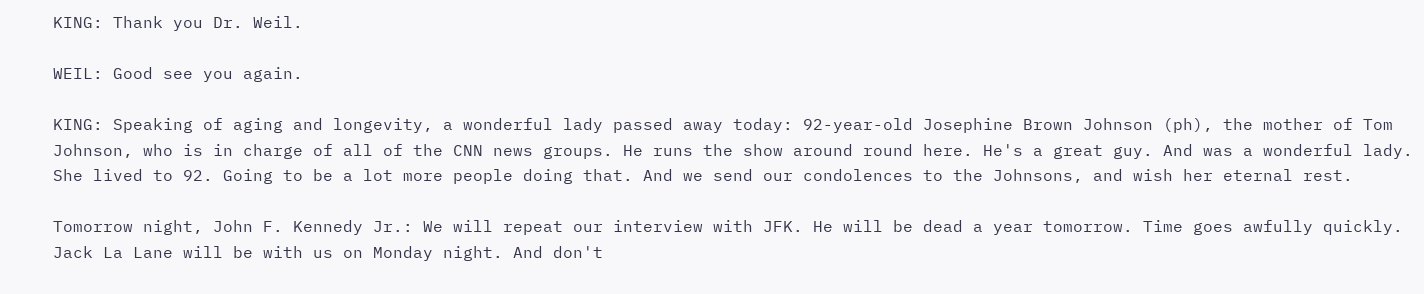KING: Thank you Dr. Weil.

WEIL: Good see you again.

KING: Speaking of aging and longevity, a wonderful lady passed away today: 92-year-old Josephine Brown Johnson (ph), the mother of Tom Johnson, who is in charge of all of the CNN news groups. He runs the show around round here. He's a great guy. And was a wonderful lady. She lived to 92. Going to be a lot more people doing that. And we send our condolences to the Johnsons, and wish her eternal rest.

Tomorrow night, John F. Kennedy Jr.: We will repeat our interview with JFK. He will be dead a year tomorrow. Time goes awfully quickly. Jack La Lane will be with us on Monday night. And don't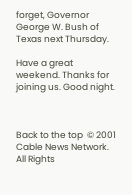forget, Governor George W. Bush of Texas next Thursday.

Have a great weekend. Thanks for joining us. Good night.



Back to the top  © 2001 Cable News Network. All Rights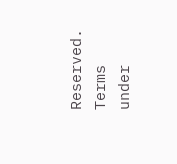Reserved.
Terms under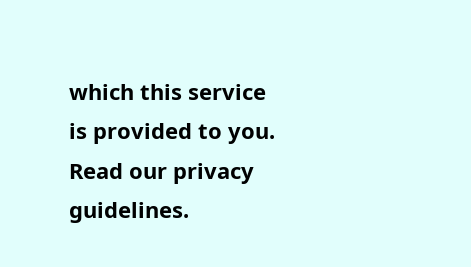which this service is provided to you.
Read our privacy guidelines.